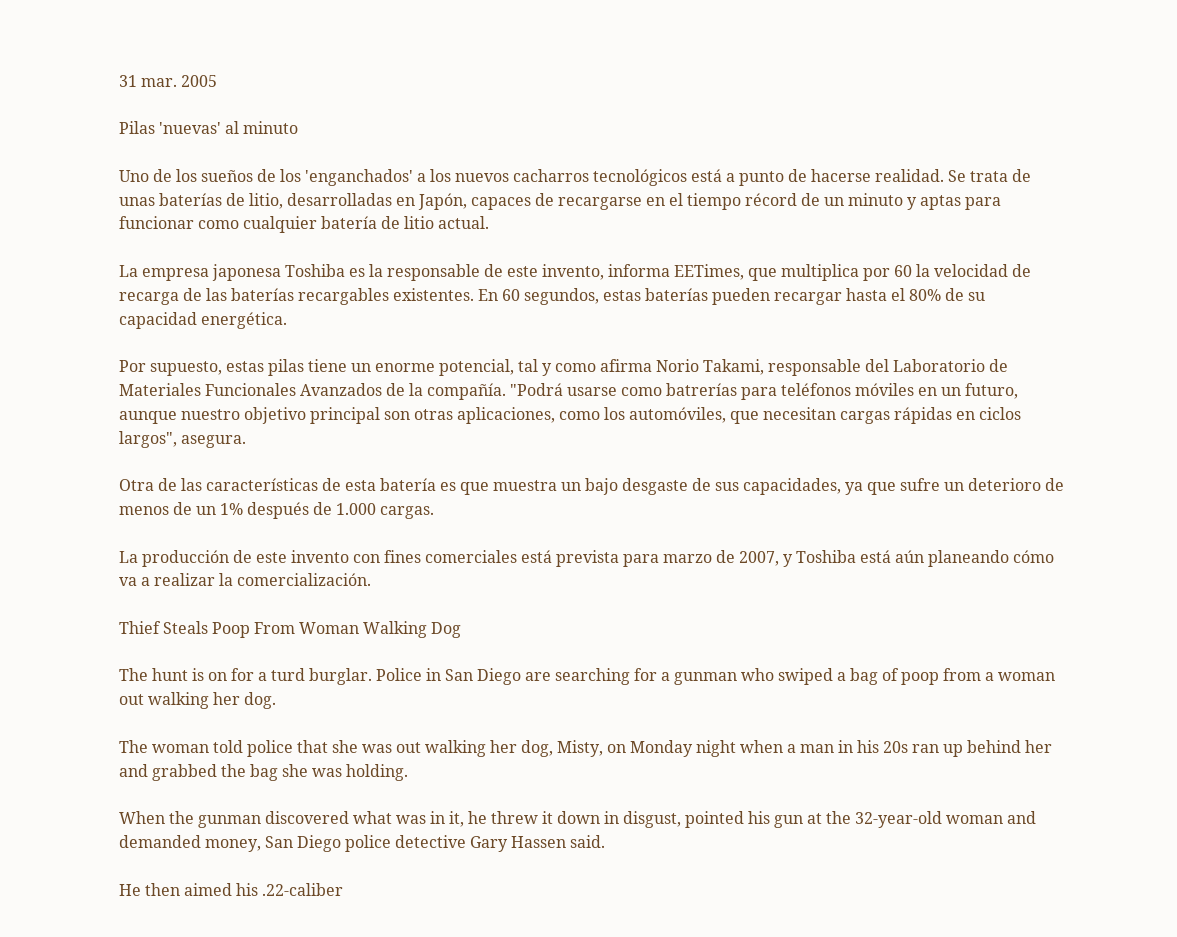31 mar. 2005

Pilas 'nuevas' al minuto

Uno de los sueños de los 'enganchados' a los nuevos cacharros tecnológicos está a punto de hacerse realidad. Se trata de unas baterías de litio, desarrolladas en Japón, capaces de recargarse en el tiempo récord de un minuto y aptas para funcionar como cualquier batería de litio actual.

La empresa japonesa Toshiba es la responsable de este invento, informa EETimes, que multiplica por 60 la velocidad de recarga de las baterías recargables existentes. En 60 segundos, estas baterías pueden recargar hasta el 80% de su capacidad energética.

Por supuesto, estas pilas tiene un enorme potencial, tal y como afirma Norio Takami, responsable del Laboratorio de Materiales Funcionales Avanzados de la compañía. "Podrá usarse como batrerías para teléfonos móviles en un futuro, aunque nuestro objetivo principal son otras aplicaciones, como los automóviles, que necesitan cargas rápidas en ciclos largos", asegura.

Otra de las características de esta batería es que muestra un bajo desgaste de sus capacidades, ya que sufre un deterioro de menos de un 1% después de 1.000 cargas.

La producción de este invento con fines comerciales está prevista para marzo de 2007, y Toshiba está aún planeando cómo va a realizar la comercialización.

Thief Steals Poop From Woman Walking Dog

The hunt is on for a turd burglar. Police in San Diego are searching for a gunman who swiped a bag of poop from a woman out walking her dog.

The woman told police that she was out walking her dog, Misty, on Monday night when a man in his 20s ran up behind her and grabbed the bag she was holding.

When the gunman discovered what was in it, he threw it down in disgust, pointed his gun at the 32-year-old woman and demanded money, San Diego police detective Gary Hassen said.

He then aimed his .22-caliber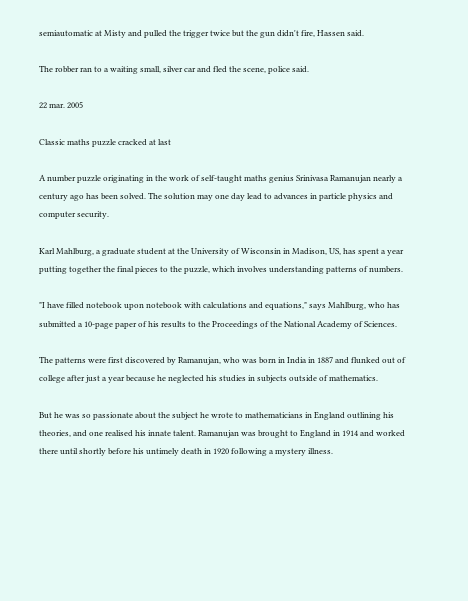semiautomatic at Misty and pulled the trigger twice but the gun didn't fire, Hassen said.

The robber ran to a waiting small, silver car and fled the scene, police said.

22 mar. 2005

Classic maths puzzle cracked at last

A number puzzle originating in the work of self-taught maths genius Srinivasa Ramanujan nearly a century ago has been solved. The solution may one day lead to advances in particle physics and computer security.

Karl Mahlburg, a graduate student at the University of Wisconsin in Madison, US, has spent a year putting together the final pieces to the puzzle, which involves understanding patterns of numbers.

"I have filled notebook upon notebook with calculations and equations," says Mahlburg, who has submitted a 10-page paper of his results to the Proceedings of the National Academy of Sciences.

The patterns were first discovered by Ramanujan, who was born in India in 1887 and flunked out of college after just a year because he neglected his studies in subjects outside of mathematics.

But he was so passionate about the subject he wrote to mathematicians in England outlining his theories, and one realised his innate talent. Ramanujan was brought to England in 1914 and worked there until shortly before his untimely death in 1920 following a mystery illness.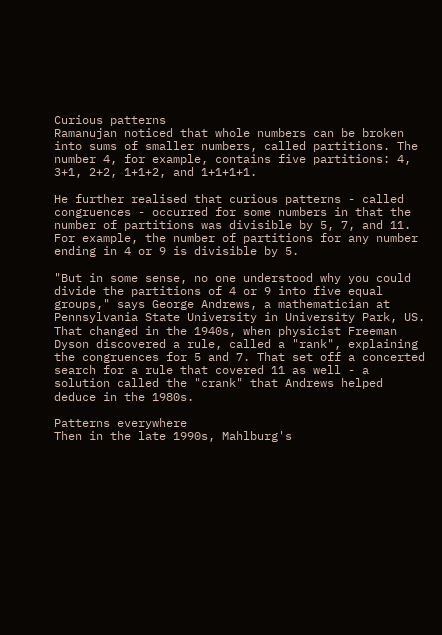Curious patterns
Ramanujan noticed that whole numbers can be broken into sums of smaller numbers, called partitions. The number 4, for example, contains five partitions: 4, 3+1, 2+2, 1+1+2, and 1+1+1+1.

He further realised that curious patterns - called congruences - occurred for some numbers in that the number of partitions was divisible by 5, 7, and 11. For example, the number of partitions for any number ending in 4 or 9 is divisible by 5.

"But in some sense, no one understood why you could divide the partitions of 4 or 9 into five equal groups," says George Andrews, a mathematician at Pennsylvania State University in University Park, US. That changed in the 1940s, when physicist Freeman Dyson discovered a rule, called a "rank", explaining the congruences for 5 and 7. That set off a concerted search for a rule that covered 11 as well - a solution called the "crank" that Andrews helped deduce in the 1980s.

Patterns everywhere
Then in the late 1990s, Mahlburg's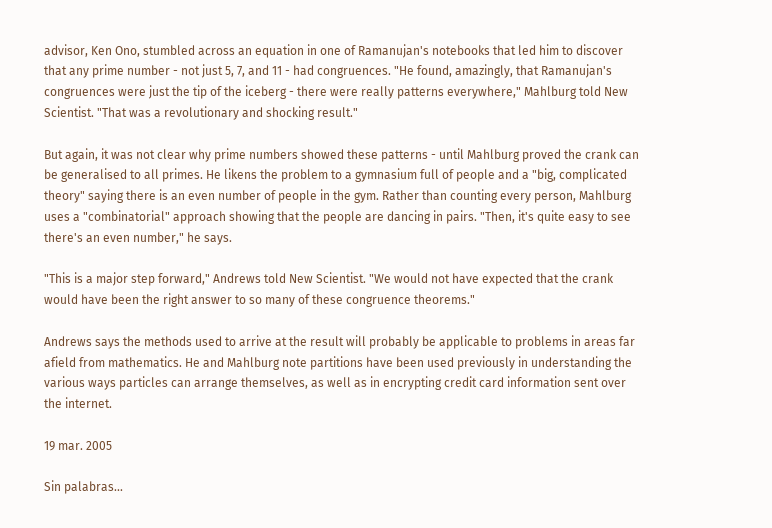advisor, Ken Ono, stumbled across an equation in one of Ramanujan's notebooks that led him to discover that any prime number - not just 5, 7, and 11 - had congruences. "He found, amazingly, that Ramanujan's congruences were just the tip of the iceberg - there were really patterns everywhere," Mahlburg told New Scientist. "That was a revolutionary and shocking result."

But again, it was not clear why prime numbers showed these patterns - until Mahlburg proved the crank can be generalised to all primes. He likens the problem to a gymnasium full of people and a "big, complicated theory" saying there is an even number of people in the gym. Rather than counting every person, Mahlburg uses a "combinatorial" approach showing that the people are dancing in pairs. "Then, it's quite easy to see there's an even number," he says.

"This is a major step forward," Andrews told New Scientist. "We would not have expected that the crank would have been the right answer to so many of these congruence theorems."

Andrews says the methods used to arrive at the result will probably be applicable to problems in areas far afield from mathematics. He and Mahlburg note partitions have been used previously in understanding the various ways particles can arrange themselves, as well as in encrypting credit card information sent over the internet.

19 mar. 2005

Sin palabras...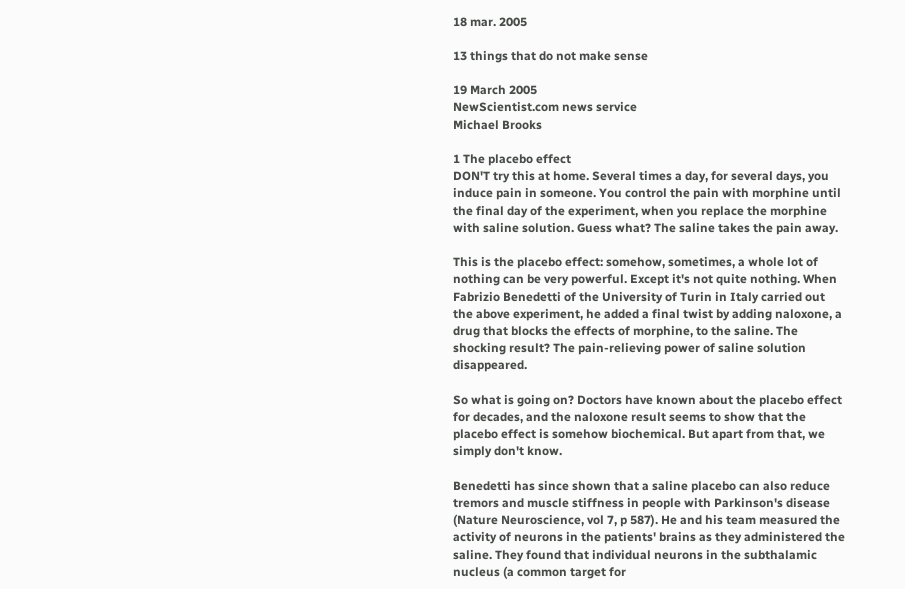18 mar. 2005

13 things that do not make sense

19 March 2005
NewScientist.com news service
Michael Brooks

1 The placebo effect
DON'T try this at home. Several times a day, for several days, you induce pain in someone. You control the pain with morphine until the final day of the experiment, when you replace the morphine with saline solution. Guess what? The saline takes the pain away.

This is the placebo effect: somehow, sometimes, a whole lot of nothing can be very powerful. Except it's not quite nothing. When Fabrizio Benedetti of the University of Turin in Italy carried out the above experiment, he added a final twist by adding naloxone, a drug that blocks the effects of morphine, to the saline. The shocking result? The pain-relieving power of saline solution disappeared.

So what is going on? Doctors have known about the placebo effect for decades, and the naloxone result seems to show that the placebo effect is somehow biochemical. But apart from that, we simply don't know.

Benedetti has since shown that a saline placebo can also reduce tremors and muscle stiffness in people with Parkinson's disease (Nature Neuroscience, vol 7, p 587). He and his team measured the activity of neurons in the patients' brains as they administered the saline. They found that individual neurons in the subthalamic nucleus (a common target for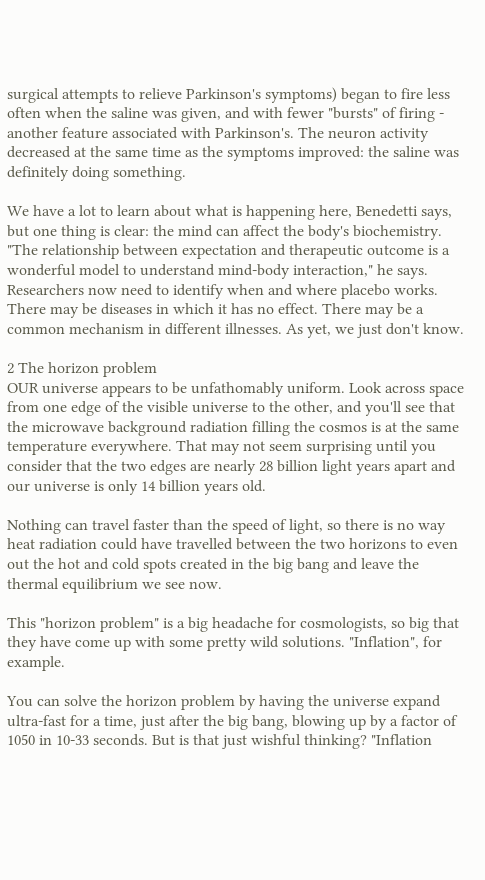surgical attempts to relieve Parkinson's symptoms) began to fire less often when the saline was given, and with fewer "bursts" of firing - another feature associated with Parkinson's. The neuron activity decreased at the same time as the symptoms improved: the saline was definitely doing something.

We have a lot to learn about what is happening here, Benedetti says, but one thing is clear: the mind can affect the body's biochemistry. "The relationship between expectation and therapeutic outcome is a wonderful model to understand mind-body interaction," he says. Researchers now need to identify when and where placebo works. There may be diseases in which it has no effect. There may be a common mechanism in different illnesses. As yet, we just don't know.

2 The horizon problem
OUR universe appears to be unfathomably uniform. Look across space from one edge of the visible universe to the other, and you'll see that the microwave background radiation filling the cosmos is at the same temperature everywhere. That may not seem surprising until you consider that the two edges are nearly 28 billion light years apart and our universe is only 14 billion years old.

Nothing can travel faster than the speed of light, so there is no way heat radiation could have travelled between the two horizons to even out the hot and cold spots created in the big bang and leave the thermal equilibrium we see now.

This "horizon problem" is a big headache for cosmologists, so big that they have come up with some pretty wild solutions. "Inflation", for example.

You can solve the horizon problem by having the universe expand ultra-fast for a time, just after the big bang, blowing up by a factor of 1050 in 10-33 seconds. But is that just wishful thinking? "Inflation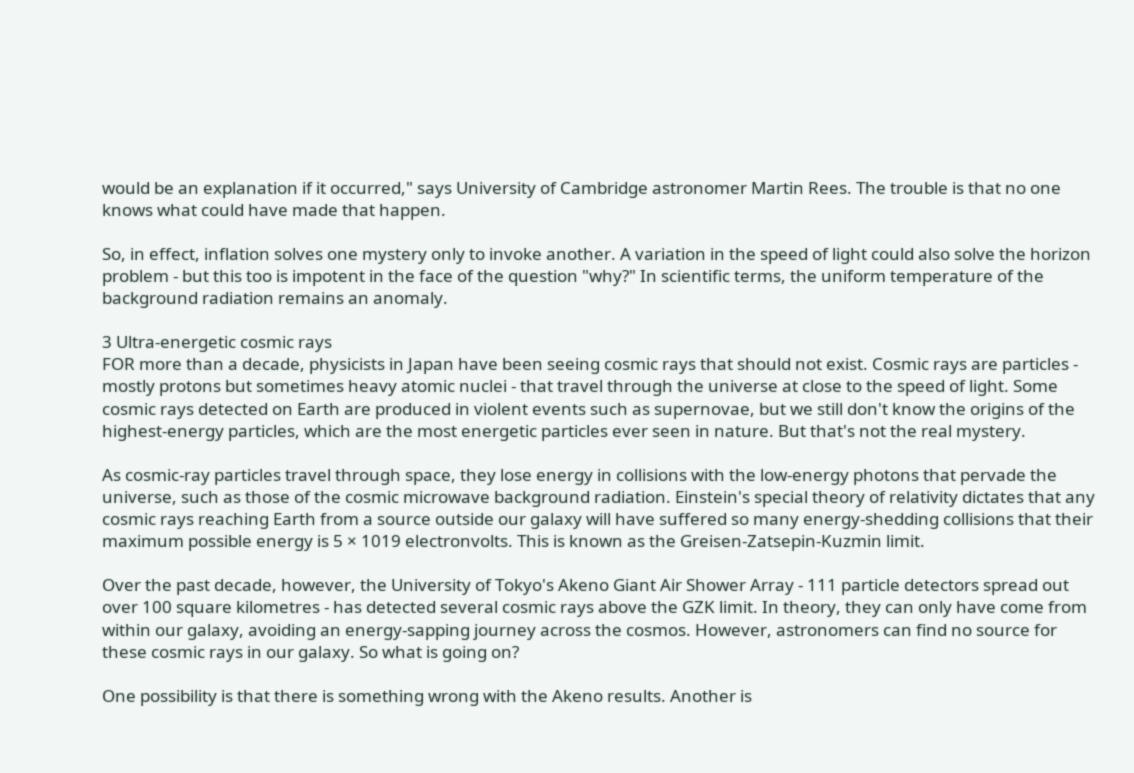would be an explanation if it occurred," says University of Cambridge astronomer Martin Rees. The trouble is that no one knows what could have made that happen.

So, in effect, inflation solves one mystery only to invoke another. A variation in the speed of light could also solve the horizon problem - but this too is impotent in the face of the question "why?" In scientific terms, the uniform temperature of the background radiation remains an anomaly.

3 Ultra-energetic cosmic rays
FOR more than a decade, physicists in Japan have been seeing cosmic rays that should not exist. Cosmic rays are particles - mostly protons but sometimes heavy atomic nuclei - that travel through the universe at close to the speed of light. Some cosmic rays detected on Earth are produced in violent events such as supernovae, but we still don't know the origins of the highest-energy particles, which are the most energetic particles ever seen in nature. But that's not the real mystery.

As cosmic-ray particles travel through space, they lose energy in collisions with the low-energy photons that pervade the universe, such as those of the cosmic microwave background radiation. Einstein's special theory of relativity dictates that any cosmic rays reaching Earth from a source outside our galaxy will have suffered so many energy-shedding collisions that their maximum possible energy is 5 × 1019 electronvolts. This is known as the Greisen-Zatsepin-Kuzmin limit.

Over the past decade, however, the University of Tokyo's Akeno Giant Air Shower Array - 111 particle detectors spread out over 100 square kilometres - has detected several cosmic rays above the GZK limit. In theory, they can only have come from within our galaxy, avoiding an energy-sapping journey across the cosmos. However, astronomers can find no source for these cosmic rays in our galaxy. So what is going on?

One possibility is that there is something wrong with the Akeno results. Another is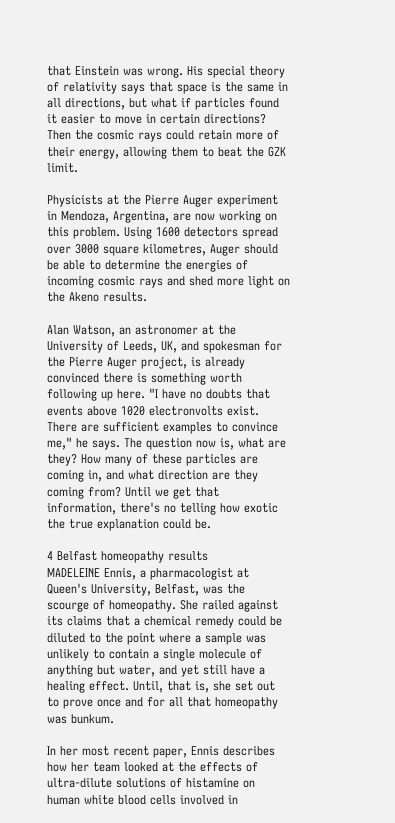that Einstein was wrong. His special theory of relativity says that space is the same in all directions, but what if particles found it easier to move in certain directions? Then the cosmic rays could retain more of their energy, allowing them to beat the GZK limit.

Physicists at the Pierre Auger experiment in Mendoza, Argentina, are now working on this problem. Using 1600 detectors spread over 3000 square kilometres, Auger should be able to determine the energies of incoming cosmic rays and shed more light on the Akeno results.

Alan Watson, an astronomer at the University of Leeds, UK, and spokesman for the Pierre Auger project, is already convinced there is something worth following up here. "I have no doubts that events above 1020 electronvolts exist. There are sufficient examples to convince me," he says. The question now is, what are they? How many of these particles are coming in, and what direction are they coming from? Until we get that information, there's no telling how exotic the true explanation could be.

4 Belfast homeopathy results
MADELEINE Ennis, a pharmacologist at Queen's University, Belfast, was the scourge of homeopathy. She railed against its claims that a chemical remedy could be diluted to the point where a sample was unlikely to contain a single molecule of anything but water, and yet still have a healing effect. Until, that is, she set out to prove once and for all that homeopathy was bunkum.

In her most recent paper, Ennis describes how her team looked at the effects of ultra-dilute solutions of histamine on human white blood cells involved in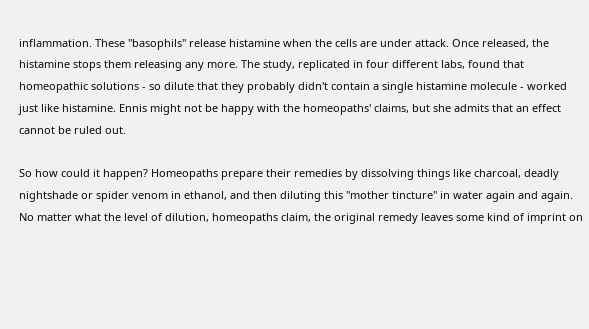inflammation. These "basophils" release histamine when the cells are under attack. Once released, the histamine stops them releasing any more. The study, replicated in four different labs, found that homeopathic solutions - so dilute that they probably didn't contain a single histamine molecule - worked just like histamine. Ennis might not be happy with the homeopaths' claims, but she admits that an effect cannot be ruled out.

So how could it happen? Homeopaths prepare their remedies by dissolving things like charcoal, deadly nightshade or spider venom in ethanol, and then diluting this "mother tincture" in water again and again. No matter what the level of dilution, homeopaths claim, the original remedy leaves some kind of imprint on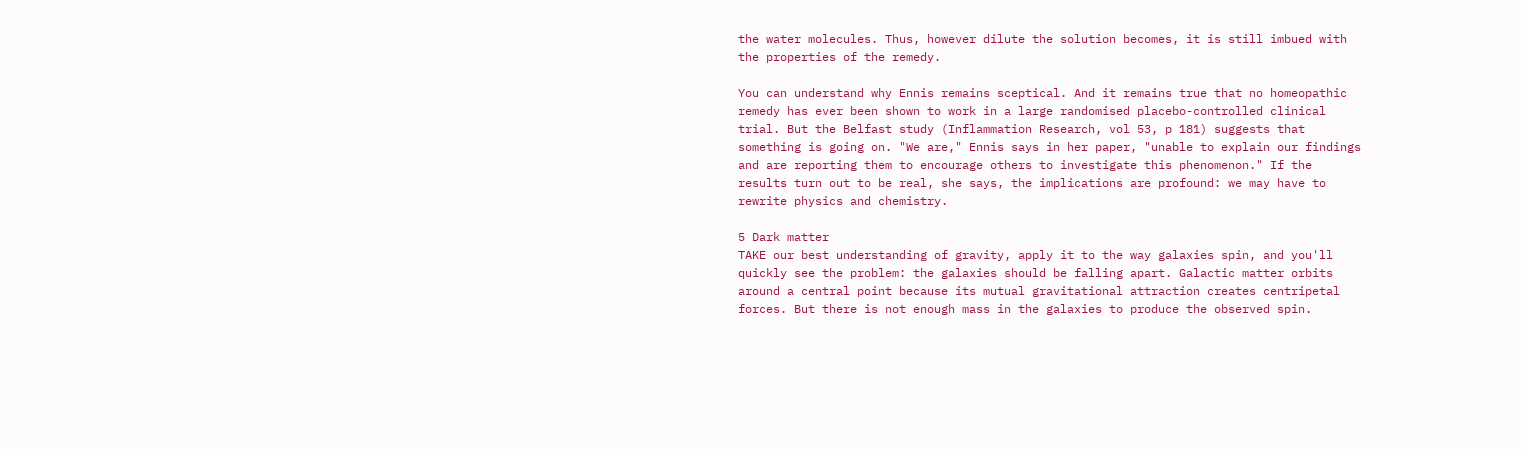the water molecules. Thus, however dilute the solution becomes, it is still imbued with the properties of the remedy.

You can understand why Ennis remains sceptical. And it remains true that no homeopathic remedy has ever been shown to work in a large randomised placebo-controlled clinical trial. But the Belfast study (Inflammation Research, vol 53, p 181) suggests that something is going on. "We are," Ennis says in her paper, "unable to explain our findings and are reporting them to encourage others to investigate this phenomenon." If the results turn out to be real, she says, the implications are profound: we may have to rewrite physics and chemistry.

5 Dark matter
TAKE our best understanding of gravity, apply it to the way galaxies spin, and you'll quickly see the problem: the galaxies should be falling apart. Galactic matter orbits around a central point because its mutual gravitational attraction creates centripetal forces. But there is not enough mass in the galaxies to produce the observed spin.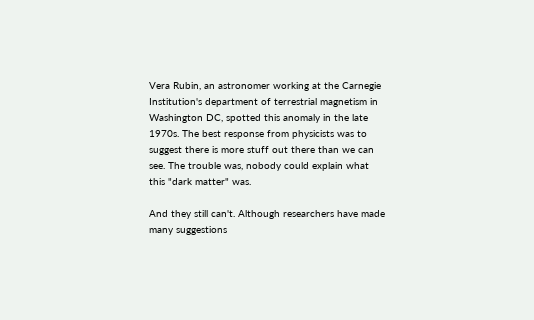Vera Rubin, an astronomer working at the Carnegie Institution's department of terrestrial magnetism in Washington DC, spotted this anomaly in the late 1970s. The best response from physicists was to suggest there is more stuff out there than we can see. The trouble was, nobody could explain what this "dark matter" was.

And they still can't. Although researchers have made many suggestions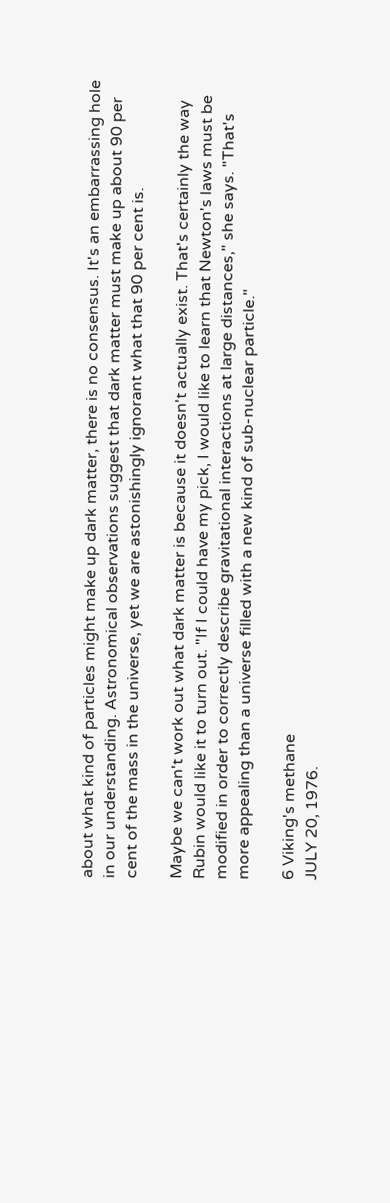about what kind of particles might make up dark matter, there is no consensus. It's an embarrassing hole in our understanding. Astronomical observations suggest that dark matter must make up about 90 per cent of the mass in the universe, yet we are astonishingly ignorant what that 90 per cent is.

Maybe we can't work out what dark matter is because it doesn't actually exist. That's certainly the way Rubin would like it to turn out. "If I could have my pick, I would like to learn that Newton's laws must be modified in order to correctly describe gravitational interactions at large distances," she says. "That's more appealing than a universe filled with a new kind of sub-nuclear particle."

6 Viking's methane
JULY 20, 1976.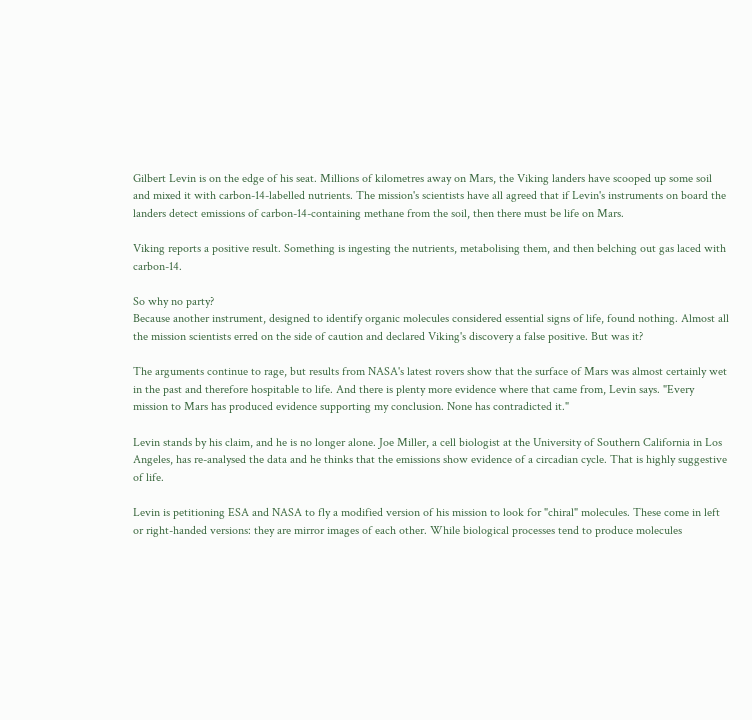Gilbert Levin is on the edge of his seat. Millions of kilometres away on Mars, the Viking landers have scooped up some soil and mixed it with carbon-14-labelled nutrients. The mission's scientists have all agreed that if Levin's instruments on board the landers detect emissions of carbon-14-containing methane from the soil, then there must be life on Mars.

Viking reports a positive result. Something is ingesting the nutrients, metabolising them, and then belching out gas laced with carbon-14.

So why no party?
Because another instrument, designed to identify organic molecules considered essential signs of life, found nothing. Almost all the mission scientists erred on the side of caution and declared Viking's discovery a false positive. But was it?

The arguments continue to rage, but results from NASA's latest rovers show that the surface of Mars was almost certainly wet in the past and therefore hospitable to life. And there is plenty more evidence where that came from, Levin says. "Every mission to Mars has produced evidence supporting my conclusion. None has contradicted it."

Levin stands by his claim, and he is no longer alone. Joe Miller, a cell biologist at the University of Southern California in Los Angeles, has re-analysed the data and he thinks that the emissions show evidence of a circadian cycle. That is highly suggestive of life.

Levin is petitioning ESA and NASA to fly a modified version of his mission to look for "chiral" molecules. These come in left or right-handed versions: they are mirror images of each other. While biological processes tend to produce molecules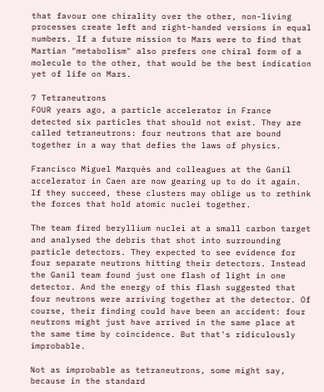that favour one chirality over the other, non-living processes create left and right-handed versions in equal numbers. If a future mission to Mars were to find that Martian "metabolism" also prefers one chiral form of a molecule to the other, that would be the best indication yet of life on Mars.

7 Tetraneutrons
FOUR years ago, a particle accelerator in France detected six particles that should not exist. They are called tetraneutrons: four neutrons that are bound together in a way that defies the laws of physics.

Francisco Miguel Marquès and colleagues at the Ganil accelerator in Caen are now gearing up to do it again. If they succeed, these clusters may oblige us to rethink the forces that hold atomic nuclei together.

The team fired beryllium nuclei at a small carbon target and analysed the debris that shot into surrounding particle detectors. They expected to see evidence for four separate neutrons hitting their detectors. Instead the Ganil team found just one flash of light in one detector. And the energy of this flash suggested that four neutrons were arriving together at the detector. Of course, their finding could have been an accident: four neutrons might just have arrived in the same place at the same time by coincidence. But that's ridiculously improbable.

Not as improbable as tetraneutrons, some might say, because in the standard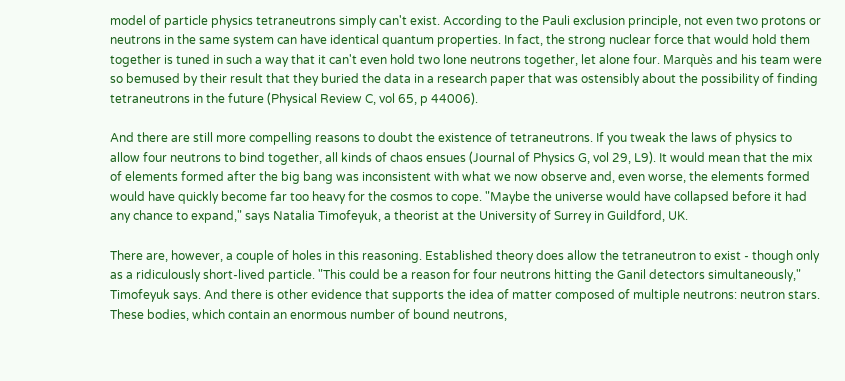model of particle physics tetraneutrons simply can't exist. According to the Pauli exclusion principle, not even two protons or neutrons in the same system can have identical quantum properties. In fact, the strong nuclear force that would hold them together is tuned in such a way that it can't even hold two lone neutrons together, let alone four. Marquès and his team were so bemused by their result that they buried the data in a research paper that was ostensibly about the possibility of finding tetraneutrons in the future (Physical Review C, vol 65, p 44006).

And there are still more compelling reasons to doubt the existence of tetraneutrons. If you tweak the laws of physics to allow four neutrons to bind together, all kinds of chaos ensues (Journal of Physics G, vol 29, L9). It would mean that the mix of elements formed after the big bang was inconsistent with what we now observe and, even worse, the elements formed would have quickly become far too heavy for the cosmos to cope. "Maybe the universe would have collapsed before it had any chance to expand," says Natalia Timofeyuk, a theorist at the University of Surrey in Guildford, UK.

There are, however, a couple of holes in this reasoning. Established theory does allow the tetraneutron to exist - though only as a ridiculously short-lived particle. "This could be a reason for four neutrons hitting the Ganil detectors simultaneously," Timofeyuk says. And there is other evidence that supports the idea of matter composed of multiple neutrons: neutron stars. These bodies, which contain an enormous number of bound neutrons,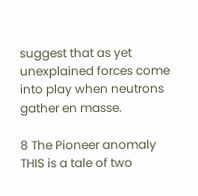suggest that as yet unexplained forces come into play when neutrons gather en masse.

8 The Pioneer anomaly
THIS is a tale of two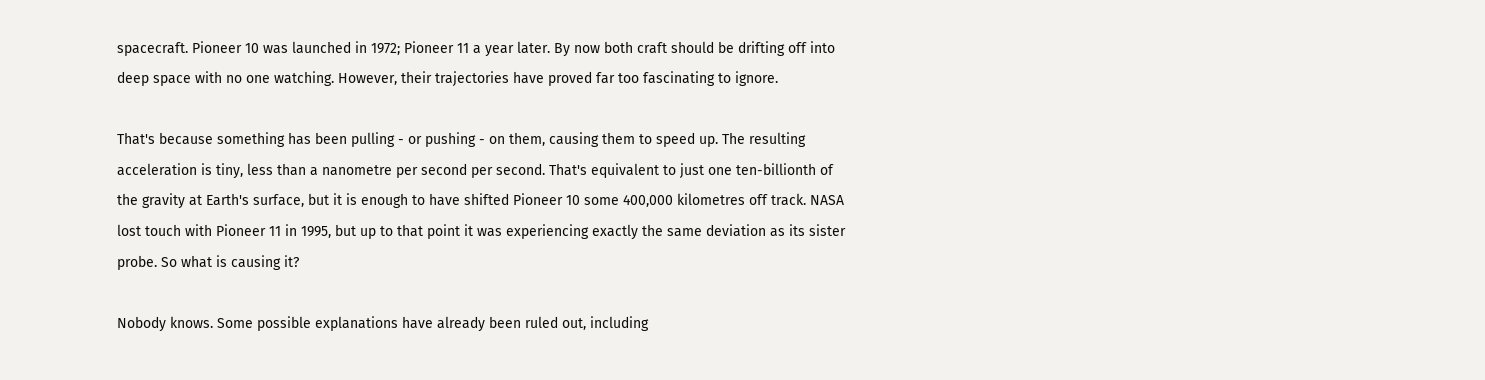spacecraft. Pioneer 10 was launched in 1972; Pioneer 11 a year later. By now both craft should be drifting off into deep space with no one watching. However, their trajectories have proved far too fascinating to ignore.

That's because something has been pulling - or pushing - on them, causing them to speed up. The resulting acceleration is tiny, less than a nanometre per second per second. That's equivalent to just one ten-billionth of the gravity at Earth's surface, but it is enough to have shifted Pioneer 10 some 400,000 kilometres off track. NASA lost touch with Pioneer 11 in 1995, but up to that point it was experiencing exactly the same deviation as its sister probe. So what is causing it?

Nobody knows. Some possible explanations have already been ruled out, including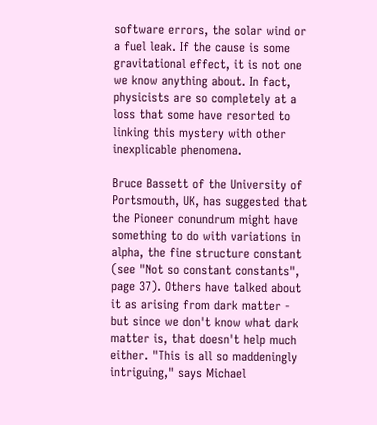software errors, the solar wind or a fuel leak. If the cause is some gravitational effect, it is not one we know anything about. In fact, physicists are so completely at a loss that some have resorted to linking this mystery with other inexplicable phenomena.

Bruce Bassett of the University of Portsmouth, UK, has suggested that the Pioneer conundrum might have something to do with variations in alpha, the fine structure constant (see "Not so constant constants", page 37). Others have talked about it as arising from dark matter - but since we don't know what dark matter is, that doesn't help much either. "This is all so maddeningly intriguing," says Michael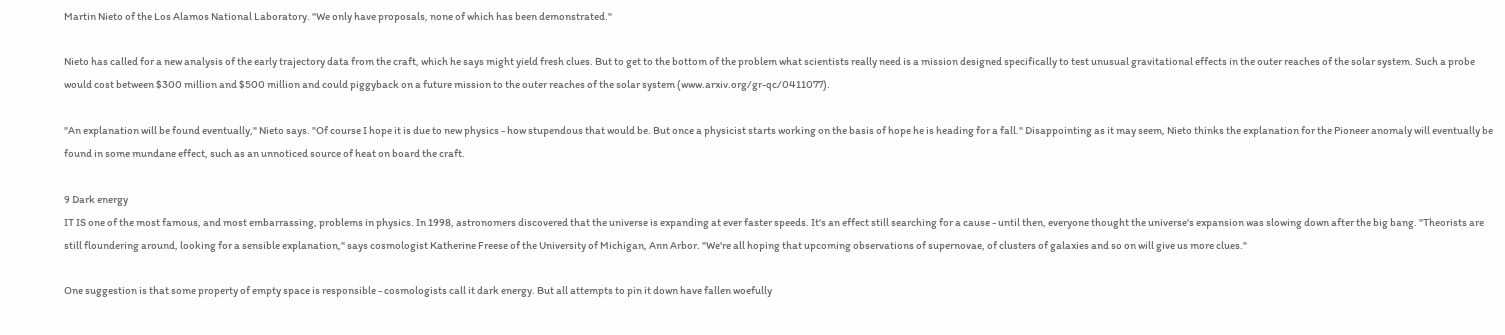Martin Nieto of the Los Alamos National Laboratory. "We only have proposals, none of which has been demonstrated."

Nieto has called for a new analysis of the early trajectory data from the craft, which he says might yield fresh clues. But to get to the bottom of the problem what scientists really need is a mission designed specifically to test unusual gravitational effects in the outer reaches of the solar system. Such a probe would cost between $300 million and $500 million and could piggyback on a future mission to the outer reaches of the solar system (www.arxiv.org/gr-qc/0411077).

"An explanation will be found eventually," Nieto says. "Of course I hope it is due to new physics - how stupendous that would be. But once a physicist starts working on the basis of hope he is heading for a fall." Disappointing as it may seem, Nieto thinks the explanation for the Pioneer anomaly will eventually be found in some mundane effect, such as an unnoticed source of heat on board the craft.

9 Dark energy
IT IS one of the most famous, and most embarrassing, problems in physics. In 1998, astronomers discovered that the universe is expanding at ever faster speeds. It's an effect still searching for a cause - until then, everyone thought the universe's expansion was slowing down after the big bang. "Theorists are still floundering around, looking for a sensible explanation," says cosmologist Katherine Freese of the University of Michigan, Ann Arbor. "We're all hoping that upcoming observations of supernovae, of clusters of galaxies and so on will give us more clues."

One suggestion is that some property of empty space is responsible - cosmologists call it dark energy. But all attempts to pin it down have fallen woefully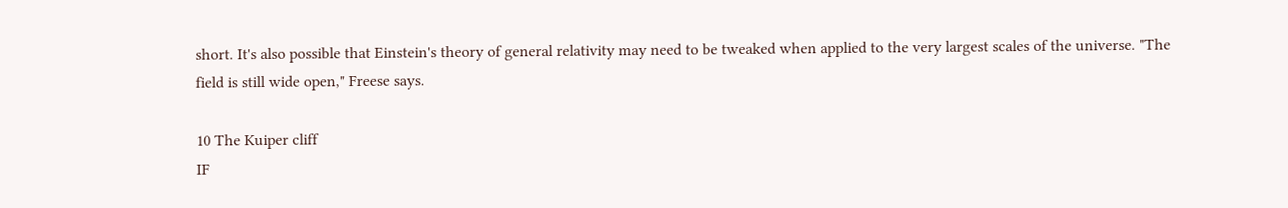short. It's also possible that Einstein's theory of general relativity may need to be tweaked when applied to the very largest scales of the universe. "The field is still wide open," Freese says.

10 The Kuiper cliff
IF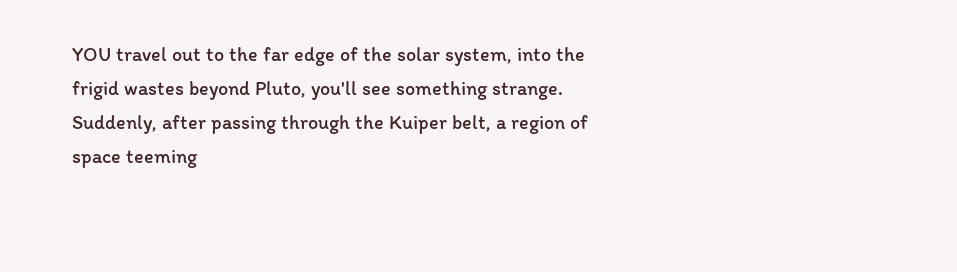YOU travel out to the far edge of the solar system, into the frigid wastes beyond Pluto, you'll see something strange. Suddenly, after passing through the Kuiper belt, a region of space teeming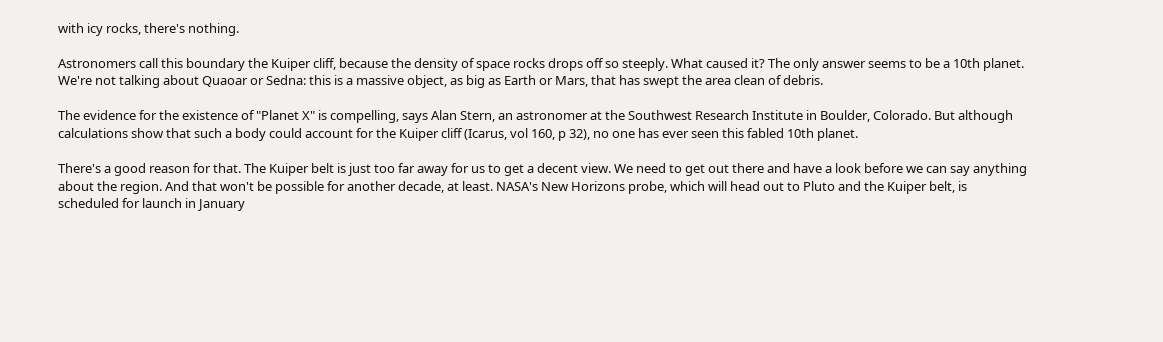with icy rocks, there's nothing.

Astronomers call this boundary the Kuiper cliff, because the density of space rocks drops off so steeply. What caused it? The only answer seems to be a 10th planet. We're not talking about Quaoar or Sedna: this is a massive object, as big as Earth or Mars, that has swept the area clean of debris.

The evidence for the existence of "Planet X" is compelling, says Alan Stern, an astronomer at the Southwest Research Institute in Boulder, Colorado. But although calculations show that such a body could account for the Kuiper cliff (Icarus, vol 160, p 32), no one has ever seen this fabled 10th planet.

There's a good reason for that. The Kuiper belt is just too far away for us to get a decent view. We need to get out there and have a look before we can say anything about the region. And that won't be possible for another decade, at least. NASA's New Horizons probe, which will head out to Pluto and the Kuiper belt, is scheduled for launch in January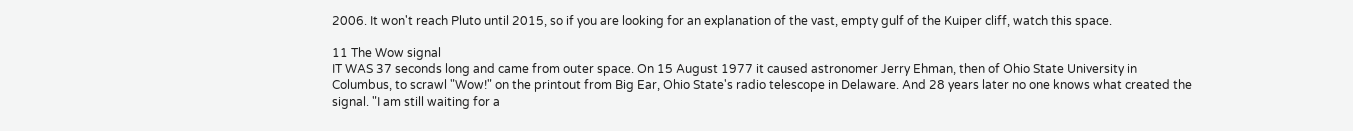2006. It won't reach Pluto until 2015, so if you are looking for an explanation of the vast, empty gulf of the Kuiper cliff, watch this space.

11 The Wow signal
IT WAS 37 seconds long and came from outer space. On 15 August 1977 it caused astronomer Jerry Ehman, then of Ohio State University in Columbus, to scrawl "Wow!" on the printout from Big Ear, Ohio State's radio telescope in Delaware. And 28 years later no one knows what created the signal. "I am still waiting for a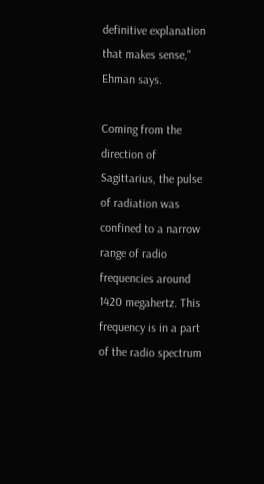definitive explanation that makes sense," Ehman says.

Coming from the direction of Sagittarius, the pulse of radiation was confined to a narrow range of radio frequencies around 1420 megahertz. This frequency is in a part of the radio spectrum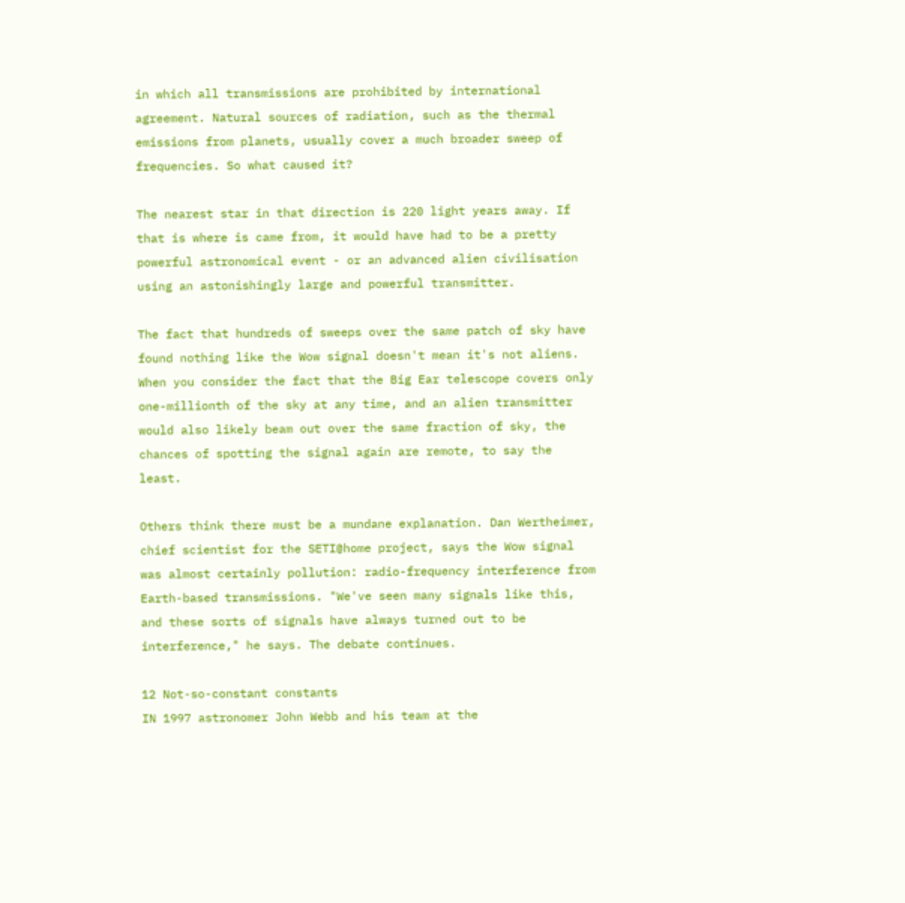in which all transmissions are prohibited by international agreement. Natural sources of radiation, such as the thermal emissions from planets, usually cover a much broader sweep of frequencies. So what caused it?

The nearest star in that direction is 220 light years away. If that is where is came from, it would have had to be a pretty powerful astronomical event - or an advanced alien civilisation using an astonishingly large and powerful transmitter.

The fact that hundreds of sweeps over the same patch of sky have found nothing like the Wow signal doesn't mean it's not aliens. When you consider the fact that the Big Ear telescope covers only one-millionth of the sky at any time, and an alien transmitter would also likely beam out over the same fraction of sky, the chances of spotting the signal again are remote, to say the least.

Others think there must be a mundane explanation. Dan Wertheimer, chief scientist for the SETI@home project, says the Wow signal was almost certainly pollution: radio-frequency interference from Earth-based transmissions. "We've seen many signals like this, and these sorts of signals have always turned out to be interference," he says. The debate continues.

12 Not-so-constant constants
IN 1997 astronomer John Webb and his team at the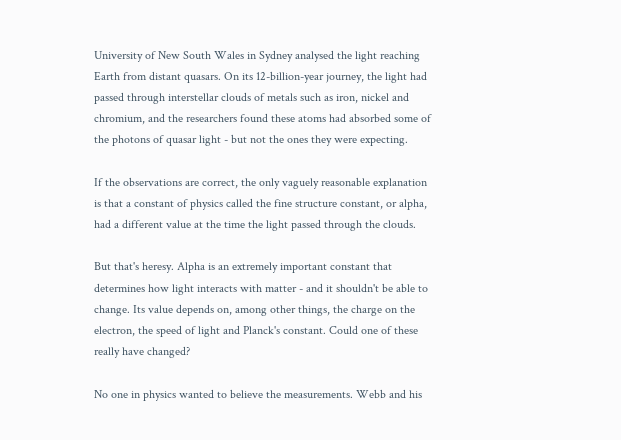University of New South Wales in Sydney analysed the light reaching Earth from distant quasars. On its 12-billion-year journey, the light had passed through interstellar clouds of metals such as iron, nickel and chromium, and the researchers found these atoms had absorbed some of the photons of quasar light - but not the ones they were expecting.

If the observations are correct, the only vaguely reasonable explanation is that a constant of physics called the fine structure constant, or alpha, had a different value at the time the light passed through the clouds.

But that's heresy. Alpha is an extremely important constant that determines how light interacts with matter - and it shouldn't be able to change. Its value depends on, among other things, the charge on the electron, the speed of light and Planck's constant. Could one of these really have changed?

No one in physics wanted to believe the measurements. Webb and his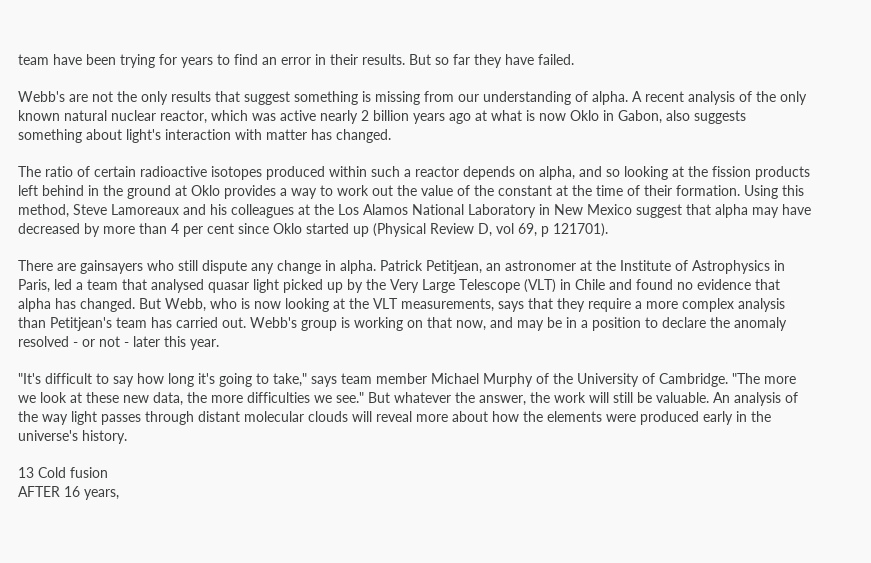team have been trying for years to find an error in their results. But so far they have failed.

Webb's are not the only results that suggest something is missing from our understanding of alpha. A recent analysis of the only known natural nuclear reactor, which was active nearly 2 billion years ago at what is now Oklo in Gabon, also suggests something about light's interaction with matter has changed.

The ratio of certain radioactive isotopes produced within such a reactor depends on alpha, and so looking at the fission products left behind in the ground at Oklo provides a way to work out the value of the constant at the time of their formation. Using this method, Steve Lamoreaux and his colleagues at the Los Alamos National Laboratory in New Mexico suggest that alpha may have decreased by more than 4 per cent since Oklo started up (Physical Review D, vol 69, p 121701).

There are gainsayers who still dispute any change in alpha. Patrick Petitjean, an astronomer at the Institute of Astrophysics in Paris, led a team that analysed quasar light picked up by the Very Large Telescope (VLT) in Chile and found no evidence that alpha has changed. But Webb, who is now looking at the VLT measurements, says that they require a more complex analysis than Petitjean's team has carried out. Webb's group is working on that now, and may be in a position to declare the anomaly resolved - or not - later this year.

"It's difficult to say how long it's going to take," says team member Michael Murphy of the University of Cambridge. "The more we look at these new data, the more difficulties we see." But whatever the answer, the work will still be valuable. An analysis of the way light passes through distant molecular clouds will reveal more about how the elements were produced early in the universe's history.

13 Cold fusion
AFTER 16 years,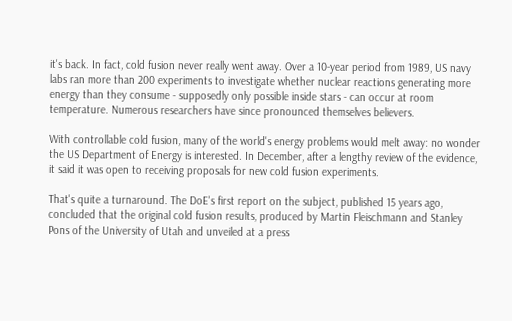it's back. In fact, cold fusion never really went away. Over a 10-year period from 1989, US navy labs ran more than 200 experiments to investigate whether nuclear reactions generating more energy than they consume - supposedly only possible inside stars - can occur at room temperature. Numerous researchers have since pronounced themselves believers.

With controllable cold fusion, many of the world's energy problems would melt away: no wonder the US Department of Energy is interested. In December, after a lengthy review of the evidence, it said it was open to receiving proposals for new cold fusion experiments.

That's quite a turnaround. The DoE's first report on the subject, published 15 years ago, concluded that the original cold fusion results, produced by Martin Fleischmann and Stanley Pons of the University of Utah and unveiled at a press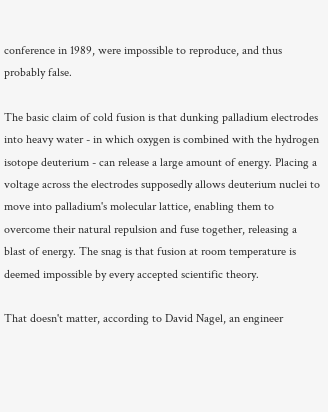conference in 1989, were impossible to reproduce, and thus probably false.

The basic claim of cold fusion is that dunking palladium electrodes into heavy water - in which oxygen is combined with the hydrogen isotope deuterium - can release a large amount of energy. Placing a voltage across the electrodes supposedly allows deuterium nuclei to move into palladium's molecular lattice, enabling them to overcome their natural repulsion and fuse together, releasing a blast of energy. The snag is that fusion at room temperature is deemed impossible by every accepted scientific theory.

That doesn't matter, according to David Nagel, an engineer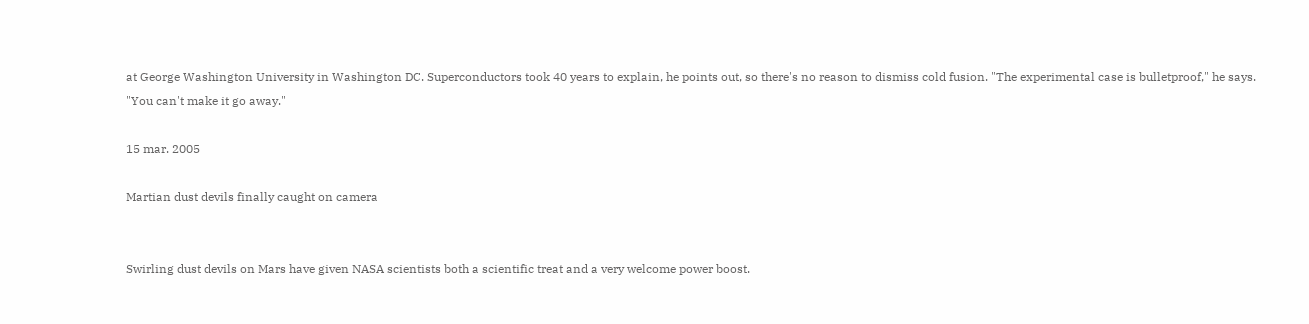at George Washington University in Washington DC. Superconductors took 40 years to explain, he points out, so there's no reason to dismiss cold fusion. "The experimental case is bulletproof," he says. "You can't make it go away."

15 mar. 2005

Martian dust devils finally caught on camera


Swirling dust devils on Mars have given NASA scientists both a scientific treat and a very welcome power boost.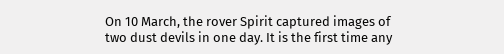On 10 March, the rover Spirit captured images of two dust devils in one day. It is the first time any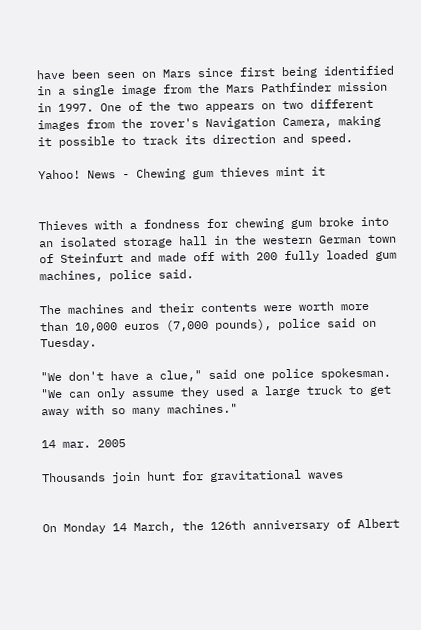have been seen on Mars since first being identified in a single image from the Mars Pathfinder mission in 1997. One of the two appears on two different images from the rover's Navigation Camera, making it possible to track its direction and speed.

Yahoo! News - Chewing gum thieves mint it


Thieves with a fondness for chewing gum broke into an isolated storage hall in the western German town of Steinfurt and made off with 200 fully loaded gum machines, police said.

The machines and their contents were worth more than 10,000 euros (7,000 pounds), police said on Tuesday.

"We don't have a clue," said one police spokesman. "We can only assume they used a large truck to get away with so many machines."

14 mar. 2005

Thousands join hunt for gravitational waves


On Monday 14 March, the 126th anniversary of Albert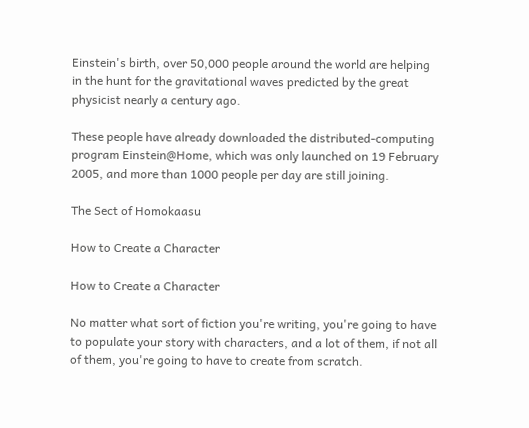Einstein's birth, over 50,000 people around the world are helping in the hunt for the gravitational waves predicted by the great physicist nearly a century ago.

These people have already downloaded the distributed-computing program Einstein@Home, which was only launched on 19 February 2005, and more than 1000 people per day are still joining.

The Sect of Homokaasu

How to Create a Character

How to Create a Character

No matter what sort of fiction you're writing, you're going to have to populate your story with characters, and a lot of them, if not all of them, you're going to have to create from scratch.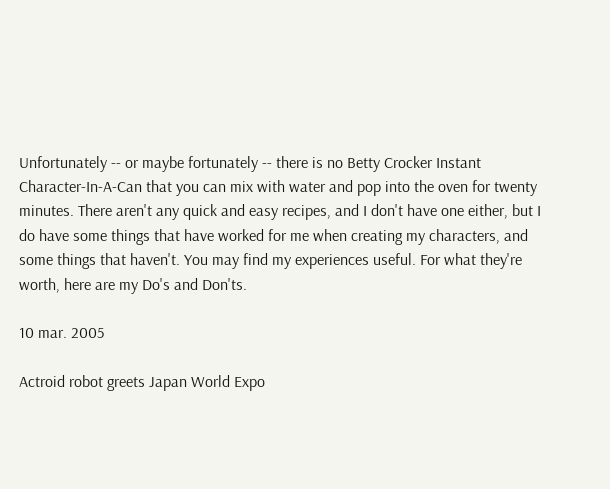Unfortunately -- or maybe fortunately -- there is no Betty Crocker Instant Character-In-A-Can that you can mix with water and pop into the oven for twenty minutes. There aren't any quick and easy recipes, and I don't have one either, but I do have some things that have worked for me when creating my characters, and some things that haven't. You may find my experiences useful. For what they're worth, here are my Do's and Don'ts.

10 mar. 2005

Actroid robot greets Japan World Expo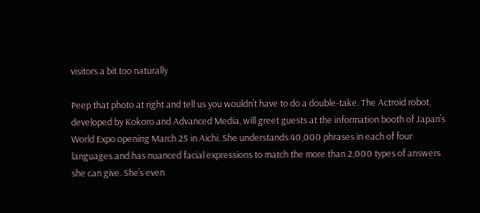visitors a bit too naturally

Peep that photo at right and tell us you wouldn’t have to do a double-take. The Actroid robot, developed by Kokoro and Advanced Media, will greet guests at the information booth of Japan’s World Expo opening March 25 in Aichi. She understands 40,000 phrases in each of four languages and has nuanced facial expressions to match the more than 2,000 types of answers she can give. She’s even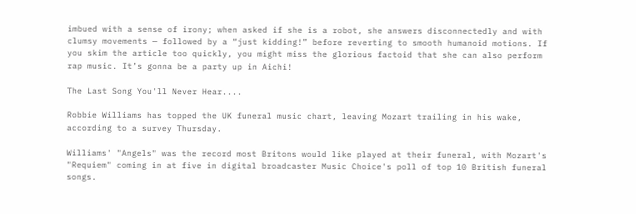imbued with a sense of irony; when asked if she is a robot, she answers disconnectedly and with clumsy movements — followed by a “just kidding!” before reverting to smooth humanoid motions. If you skim the article too quickly, you might miss the glorious factoid that she can also perform rap music. It’s gonna be a party up in Aichi!

The Last Song You'll Never Hear....

Robbie Williams has topped the UK funeral music chart, leaving Mozart trailing in his wake, according to a survey Thursday.

Williams' "Angels" was the record most Britons would like played at their funeral, with Mozart's "Requiem" coming in at five in digital broadcaster Music Choice's poll of top 10 British funeral songs.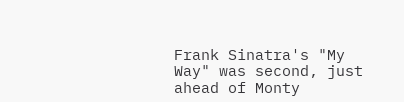Frank Sinatra's "My Way" was second, just ahead of Monty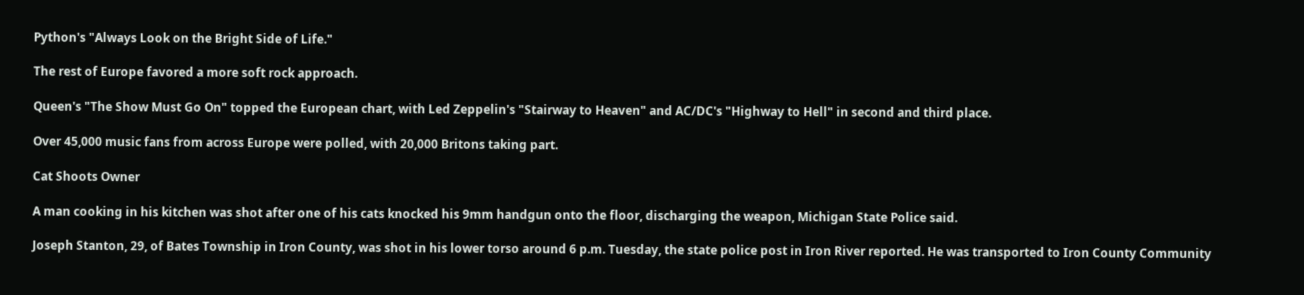Python's "Always Look on the Bright Side of Life."

The rest of Europe favored a more soft rock approach.

Queen's "The Show Must Go On" topped the European chart, with Led Zeppelin's "Stairway to Heaven" and AC/DC's "Highway to Hell" in second and third place.

Over 45,000 music fans from across Europe were polled, with 20,000 Britons taking part.

Cat Shoots Owner

A man cooking in his kitchen was shot after one of his cats knocked his 9mm handgun onto the floor, discharging the weapon, Michigan State Police said.

Joseph Stanton, 29, of Bates Township in Iron County, was shot in his lower torso around 6 p.m. Tuesday, the state police post in Iron River reported. He was transported to Iron County Community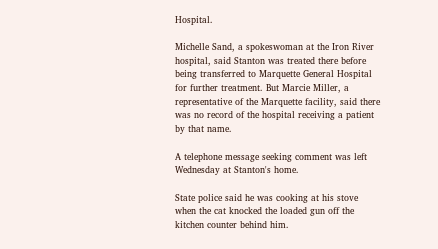Hospital.

Michelle Sand, a spokeswoman at the Iron River hospital, said Stanton was treated there before being transferred to Marquette General Hospital for further treatment. But Marcie Miller, a representative of the Marquette facility, said there was no record of the hospital receiving a patient by that name.

A telephone message seeking comment was left Wednesday at Stanton's home.

State police said he was cooking at his stove when the cat knocked the loaded gun off the kitchen counter behind him.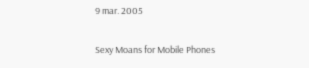9 mar. 2005

Sexy Moans for Mobile Phones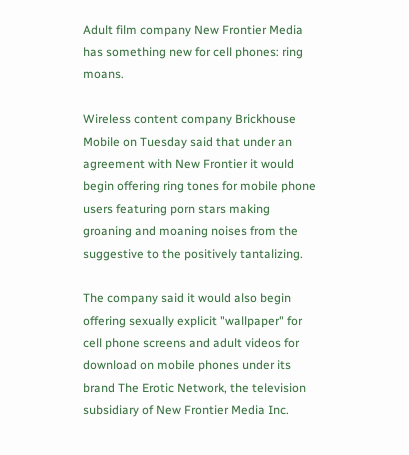Adult film company New Frontier Media has something new for cell phones: ring moans.

Wireless content company Brickhouse Mobile on Tuesday said that under an agreement with New Frontier it would begin offering ring tones for mobile phone users featuring porn stars making groaning and moaning noises from the suggestive to the positively tantalizing.

The company said it would also begin offering sexually explicit "wallpaper" for cell phone screens and adult videos for download on mobile phones under its brand The Erotic Network, the television subsidiary of New Frontier Media Inc.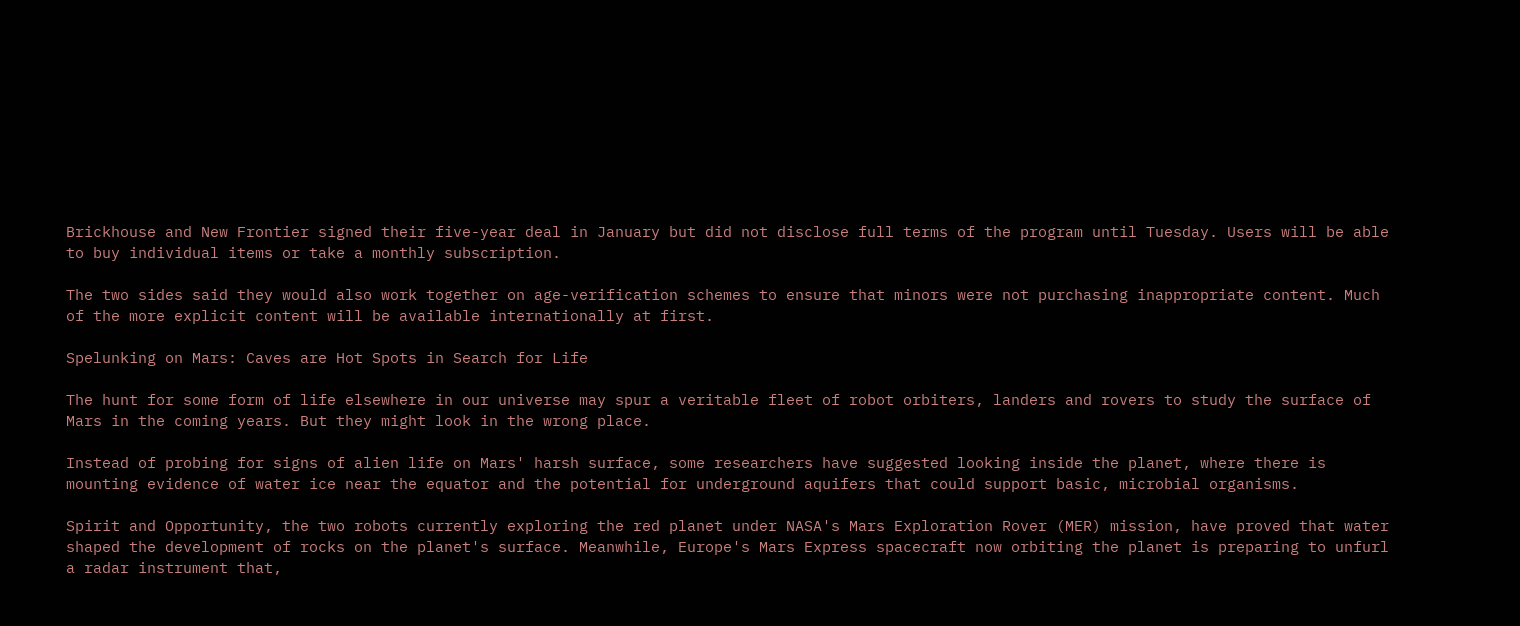Brickhouse and New Frontier signed their five-year deal in January but did not disclose full terms of the program until Tuesday. Users will be able to buy individual items or take a monthly subscription.

The two sides said they would also work together on age-verification schemes to ensure that minors were not purchasing inappropriate content. Much of the more explicit content will be available internationally at first.

Spelunking on Mars: Caves are Hot Spots in Search for Life

The hunt for some form of life elsewhere in our universe may spur a veritable fleet of robot orbiters, landers and rovers to study the surface of Mars in the coming years. But they might look in the wrong place.

Instead of probing for signs of alien life on Mars' harsh surface, some researchers have suggested looking inside the planet, where there is mounting evidence of water ice near the equator and the potential for underground aquifers that could support basic, microbial organisms.

Spirit and Opportunity, the two robots currently exploring the red planet under NASA's Mars Exploration Rover (MER) mission, have proved that water shaped the development of rocks on the planet's surface. Meanwhile, Europe's Mars Express spacecraft now orbiting the planet is preparing to unfurl a radar instrument that,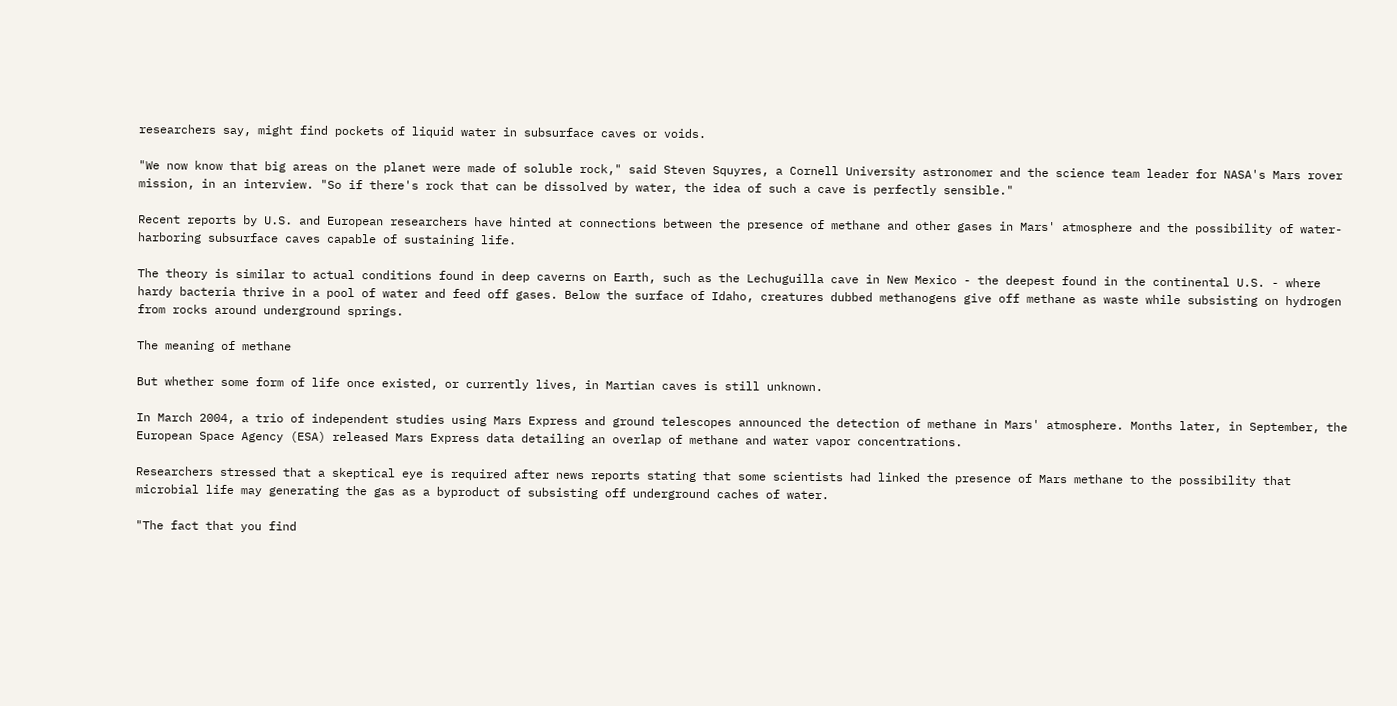researchers say, might find pockets of liquid water in subsurface caves or voids.

"We now know that big areas on the planet were made of soluble rock," said Steven Squyres, a Cornell University astronomer and the science team leader for NASA's Mars rover mission, in an interview. "So if there's rock that can be dissolved by water, the idea of such a cave is perfectly sensible."

Recent reports by U.S. and European researchers have hinted at connections between the presence of methane and other gases in Mars' atmosphere and the possibility of water-harboring subsurface caves capable of sustaining life.

The theory is similar to actual conditions found in deep caverns on Earth, such as the Lechuguilla cave in New Mexico - the deepest found in the continental U.S. - where hardy bacteria thrive in a pool of water and feed off gases. Below the surface of Idaho, creatures dubbed methanogens give off methane as waste while subsisting on hydrogen from rocks around underground springs.

The meaning of methane

But whether some form of life once existed, or currently lives, in Martian caves is still unknown.

In March 2004, a trio of independent studies using Mars Express and ground telescopes announced the detection of methane in Mars' atmosphere. Months later, in September, the European Space Agency (ESA) released Mars Express data detailing an overlap of methane and water vapor concentrations.

Researchers stressed that a skeptical eye is required after news reports stating that some scientists had linked the presence of Mars methane to the possibility that microbial life may generating the gas as a byproduct of subsisting off underground caches of water.

"The fact that you find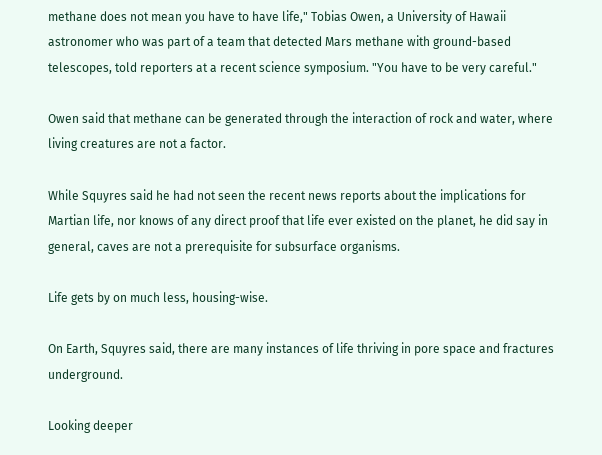methane does not mean you have to have life," Tobias Owen, a University of Hawaii astronomer who was part of a team that detected Mars methane with ground-based telescopes, told reporters at a recent science symposium. "You have to be very careful."

Owen said that methane can be generated through the interaction of rock and water, where living creatures are not a factor.

While Squyres said he had not seen the recent news reports about the implications for Martian life, nor knows of any direct proof that life ever existed on the planet, he did say in general, caves are not a prerequisite for subsurface organisms.

Life gets by on much less, housing-wise.

On Earth, Squyres said, there are many instances of life thriving in pore space and fractures underground.

Looking deeper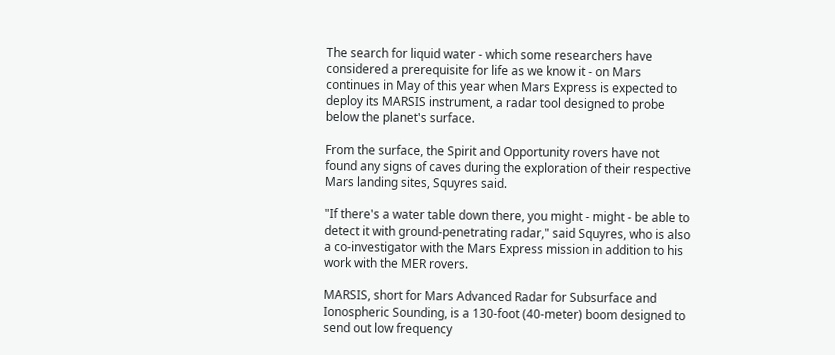The search for liquid water - which some researchers have considered a prerequisite for life as we know it - on Mars continues in May of this year when Mars Express is expected to deploy its MARSIS instrument, a radar tool designed to probe below the planet's surface.

From the surface, the Spirit and Opportunity rovers have not found any signs of caves during the exploration of their respective Mars landing sites, Squyres said.

"If there's a water table down there, you might - might - be able to detect it with ground-penetrating radar," said Squyres, who is also a co-investigator with the Mars Express mission in addition to his work with the MER rovers.

MARSIS, short for Mars Advanced Radar for Subsurface and Ionospheric Sounding, is a 130-foot (40-meter) boom designed to send out low frequency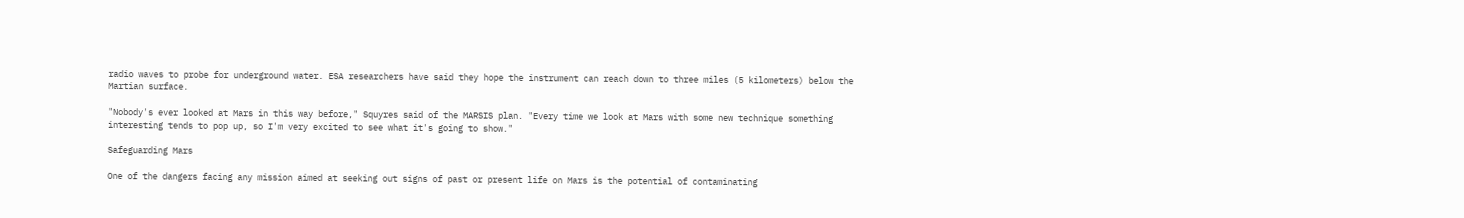radio waves to probe for underground water. ESA researchers have said they hope the instrument can reach down to three miles (5 kilometers) below the Martian surface.

"Nobody's ever looked at Mars in this way before," Squyres said of the MARSIS plan. "Every time we look at Mars with some new technique something interesting tends to pop up, so I'm very excited to see what it's going to show."

Safeguarding Mars

One of the dangers facing any mission aimed at seeking out signs of past or present life on Mars is the potential of contaminating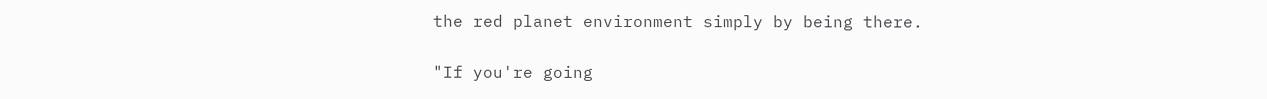the red planet environment simply by being there.

"If you're going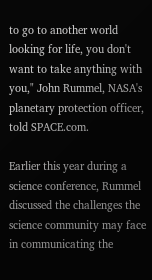to go to another world looking for life, you don't want to take anything with you," John Rummel, NASA's planetary protection officer, told SPACE.com.

Earlier this year during a science conference, Rummel discussed the challenges the science community may face in communicating the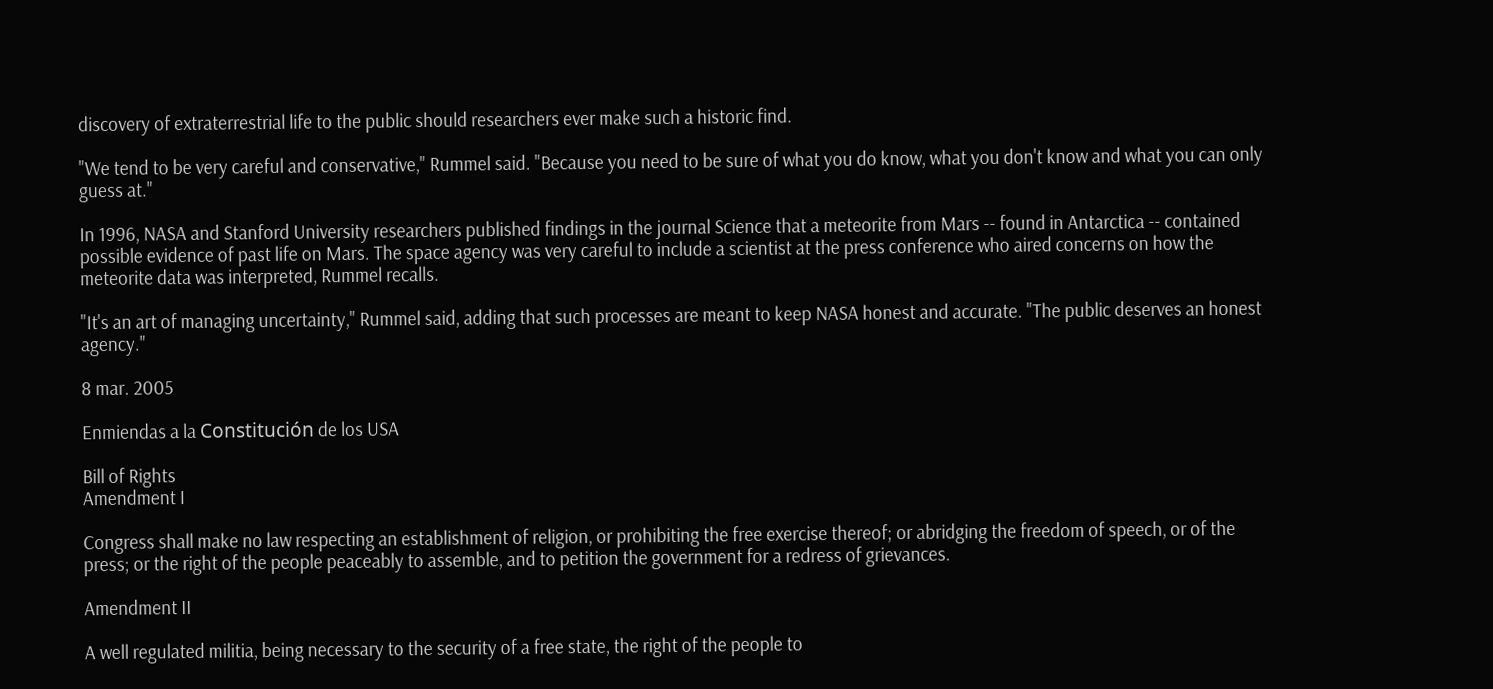discovery of extraterrestrial life to the public should researchers ever make such a historic find.

"We tend to be very careful and conservative," Rummel said. "Because you need to be sure of what you do know, what you don't know and what you can only guess at."

In 1996, NASA and Stanford University researchers published findings in the journal Science that a meteorite from Mars -- found in Antarctica -- contained possible evidence of past life on Mars. The space agency was very careful to include a scientist at the press conference who aired concerns on how the meteorite data was interpreted, Rummel recalls.

"It's an art of managing uncertainty," Rummel said, adding that such processes are meant to keep NASA honest and accurate. "The public deserves an honest agency."

8 mar. 2005

Enmiendas a la Constitución de los USA

Bill of Rights
Amendment I

Congress shall make no law respecting an establishment of religion, or prohibiting the free exercise thereof; or abridging the freedom of speech, or of the press; or the right of the people peaceably to assemble, and to petition the government for a redress of grievances.

Amendment II

A well regulated militia, being necessary to the security of a free state, the right of the people to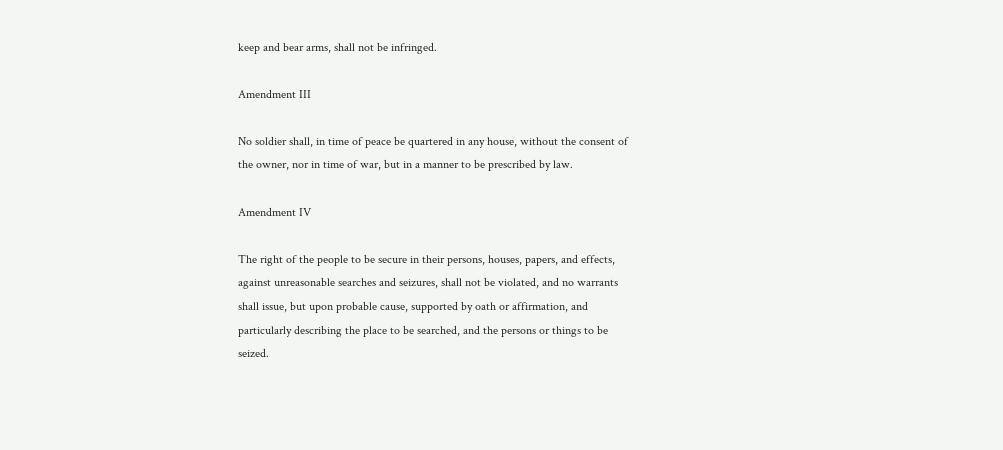keep and bear arms, shall not be infringed.

Amendment III

No soldier shall, in time of peace be quartered in any house, without the consent of the owner, nor in time of war, but in a manner to be prescribed by law.

Amendment IV

The right of the people to be secure in their persons, houses, papers, and effects, against unreasonable searches and seizures, shall not be violated, and no warrants shall issue, but upon probable cause, supported by oath or affirmation, and particularly describing the place to be searched, and the persons or things to be seized.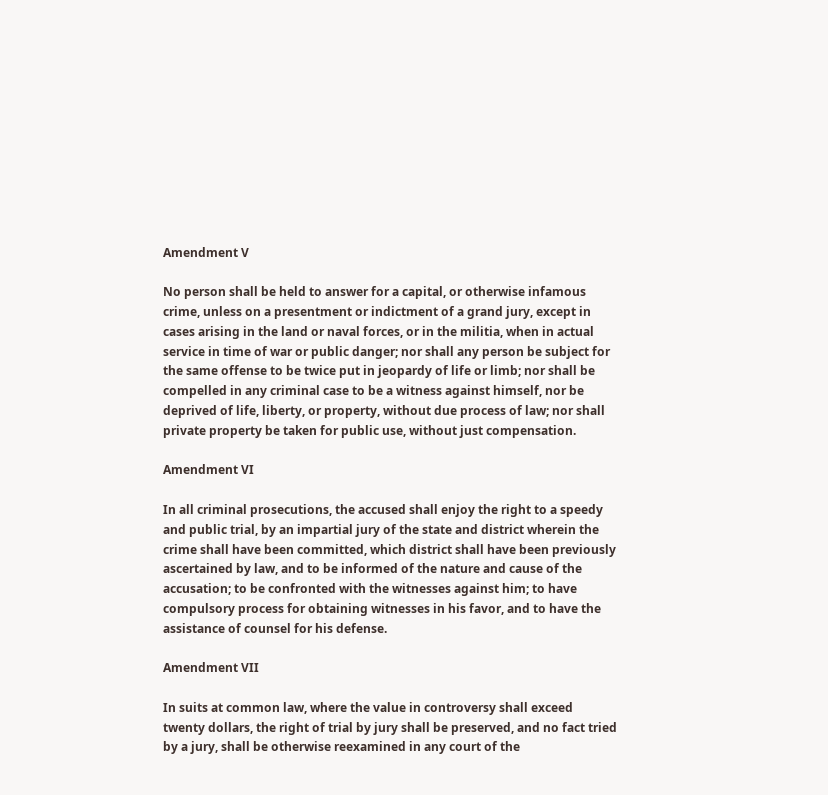Amendment V

No person shall be held to answer for a capital, or otherwise infamous crime, unless on a presentment or indictment of a grand jury, except in cases arising in the land or naval forces, or in the militia, when in actual service in time of war or public danger; nor shall any person be subject for the same offense to be twice put in jeopardy of life or limb; nor shall be compelled in any criminal case to be a witness against himself, nor be deprived of life, liberty, or property, without due process of law; nor shall private property be taken for public use, without just compensation.

Amendment VI

In all criminal prosecutions, the accused shall enjoy the right to a speedy and public trial, by an impartial jury of the state and district wherein the crime shall have been committed, which district shall have been previously ascertained by law, and to be informed of the nature and cause of the accusation; to be confronted with the witnesses against him; to have compulsory process for obtaining witnesses in his favor, and to have the assistance of counsel for his defense.

Amendment VII

In suits at common law, where the value in controversy shall exceed twenty dollars, the right of trial by jury shall be preserved, and no fact tried by a jury, shall be otherwise reexamined in any court of the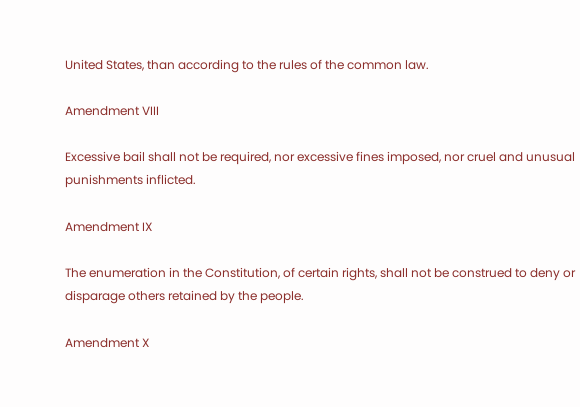United States, than according to the rules of the common law.

Amendment VIII

Excessive bail shall not be required, nor excessive fines imposed, nor cruel and unusual punishments inflicted.

Amendment IX

The enumeration in the Constitution, of certain rights, shall not be construed to deny or disparage others retained by the people.

Amendment X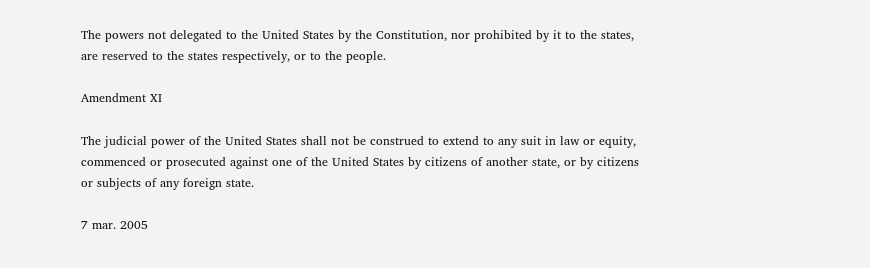The powers not delegated to the United States by the Constitution, nor prohibited by it to the states, are reserved to the states respectively, or to the people.

Amendment XI

The judicial power of the United States shall not be construed to extend to any suit in law or equity, commenced or prosecuted against one of the United States by citizens of another state, or by citizens or subjects of any foreign state.

7 mar. 2005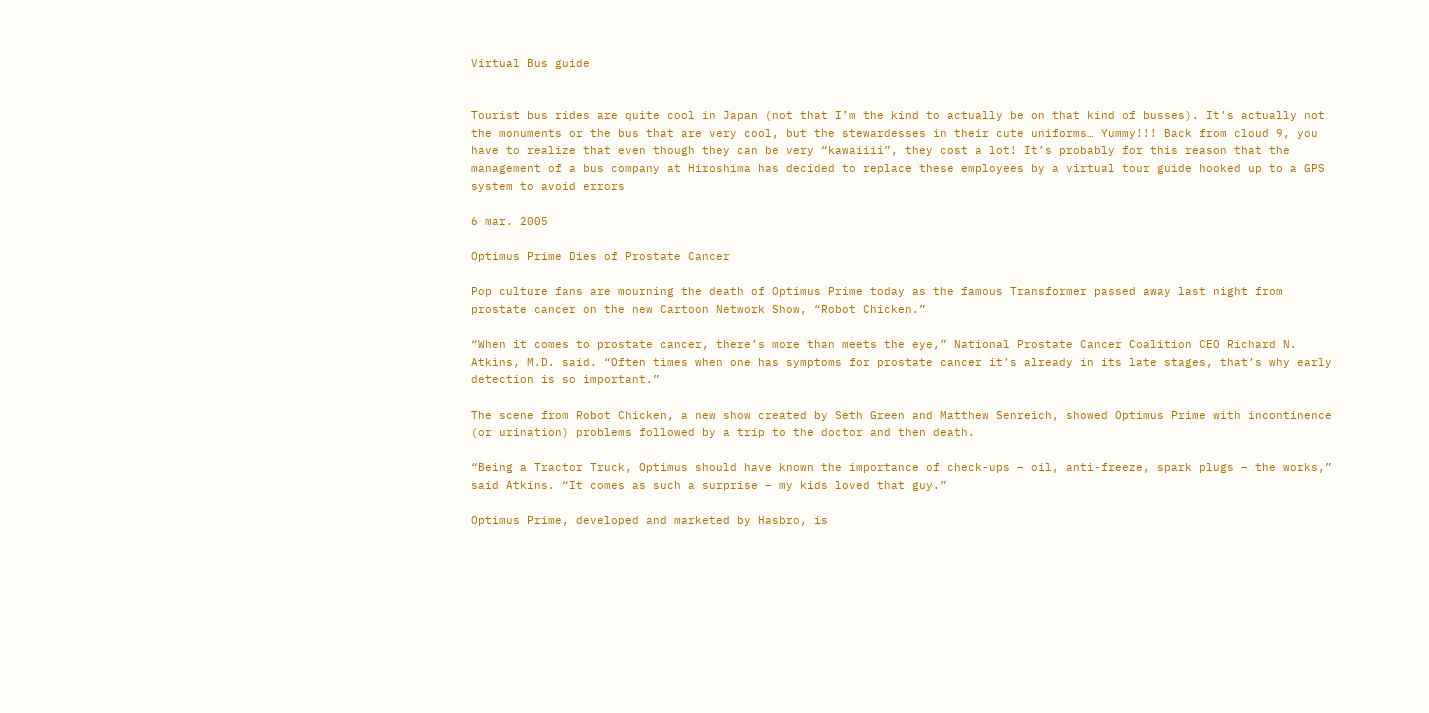Virtual Bus guide


Tourist bus rides are quite cool in Japan (not that I’m the kind to actually be on that kind of busses). It’s actually not the monuments or the bus that are very cool, but the stewardesses in their cute uniforms… Yummy!!! Back from cloud 9, you have to realize that even though they can be very “kawaiiii”, they cost a lot! It’s probably for this reason that the management of a bus company at Hiroshima has decided to replace these employees by a virtual tour guide hooked up to a GPS system to avoid errors

6 mar. 2005

Optimus Prime Dies of Prostate Cancer

Pop culture fans are mourning the death of Optimus Prime today as the famous Transformer passed away last night from prostate cancer on the new Cartoon Network Show, “Robot Chicken.”

“When it comes to prostate cancer, there’s more than meets the eye,” National Prostate Cancer Coalition CEO Richard N. Atkins, M.D. said. “Often times when one has symptoms for prostate cancer it’s already in its late stages, that’s why early detection is so important.”

The scene from Robot Chicken, a new show created by Seth Green and Matthew Senreich, showed Optimus Prime with incontinence (or urination) problems followed by a trip to the doctor and then death.

“Being a Tractor Truck, Optimus should have known the importance of check-ups – oil, anti-freeze, spark plugs – the works,” said Atkins. “It comes as such a surprise – my kids loved that guy.”

Optimus Prime, developed and marketed by Hasbro, is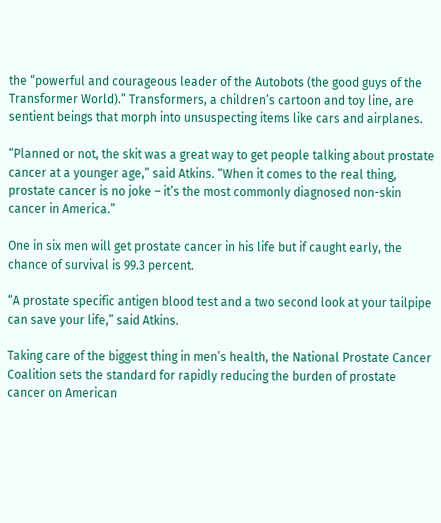the “powerful and courageous leader of the Autobots (the good guys of the Transformer World).” Transformers, a children’s cartoon and toy line, are sentient beings that morph into unsuspecting items like cars and airplanes.

“Planned or not, the skit was a great way to get people talking about prostate cancer at a younger age,” said Atkins. “When it comes to the real thing, prostate cancer is no joke – it’s the most commonly diagnosed non-skin cancer in America.”

One in six men will get prostate cancer in his life but if caught early, the chance of survival is 99.3 percent.

“A prostate specific antigen blood test and a two second look at your tailpipe can save your life,” said Atkins.

Taking care of the biggest thing in men’s health, the National Prostate Cancer Coalition sets the standard for rapidly reducing the burden of prostate cancer on American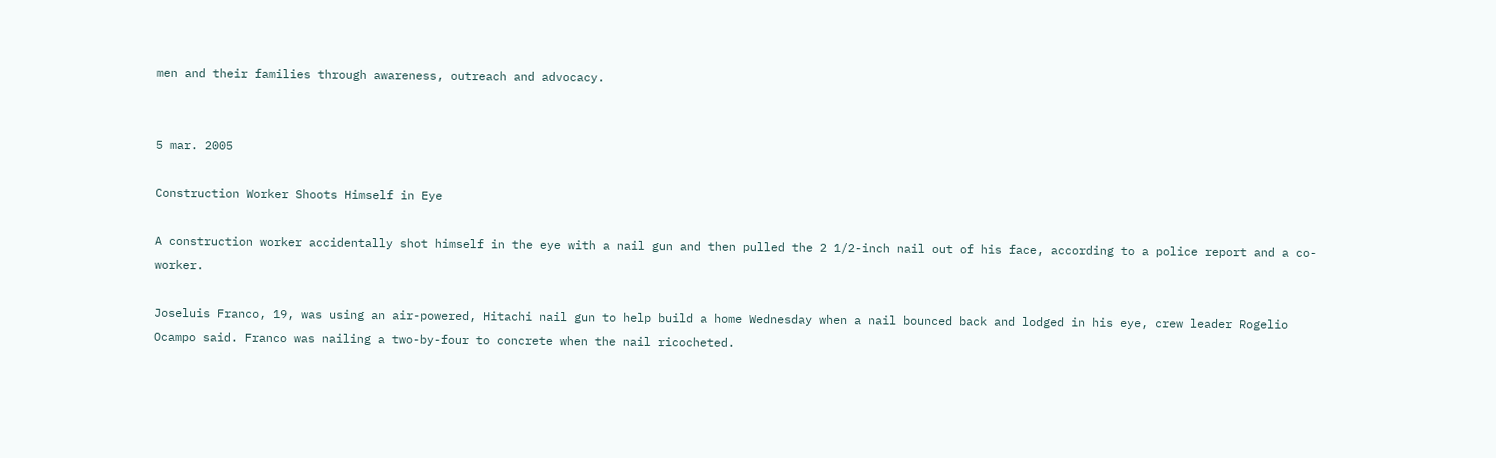men and their families through awareness, outreach and advocacy.


5 mar. 2005

Construction Worker Shoots Himself in Eye

A construction worker accidentally shot himself in the eye with a nail gun and then pulled the 2 1/2-inch nail out of his face, according to a police report and a co-worker.

Joseluis Franco, 19, was using an air-powered, Hitachi nail gun to help build a home Wednesday when a nail bounced back and lodged in his eye, crew leader Rogelio Ocampo said. Franco was nailing a two-by-four to concrete when the nail ricocheted.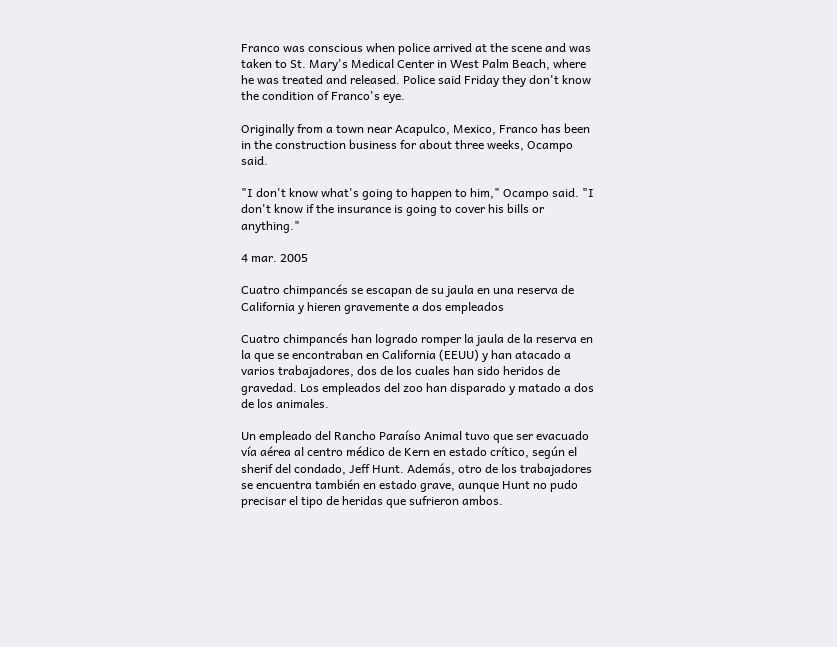Franco was conscious when police arrived at the scene and was taken to St. Mary's Medical Center in West Palm Beach, where he was treated and released. Police said Friday they don't know the condition of Franco's eye.

Originally from a town near Acapulco, Mexico, Franco has been in the construction business for about three weeks, Ocampo said.

"I don't know what's going to happen to him," Ocampo said. "I don't know if the insurance is going to cover his bills or anything."

4 mar. 2005

Cuatro chimpancés se escapan de su jaula en una reserva de California y hieren gravemente a dos empleados

Cuatro chimpancés han logrado romper la jaula de la reserva en la que se encontraban en California (EEUU) y han atacado a varios trabajadores, dos de los cuales han sido heridos de gravedad. Los empleados del zoo han disparado y matado a dos de los animales.

Un empleado del Rancho Paraíso Animal tuvo que ser evacuado vía aérea al centro médico de Kern en estado crítico, según el sherif del condado, Jeff Hunt. Además, otro de los trabajadores se encuentra también en estado grave, aunque Hunt no pudo precisar el tipo de heridas que sufrieron ambos.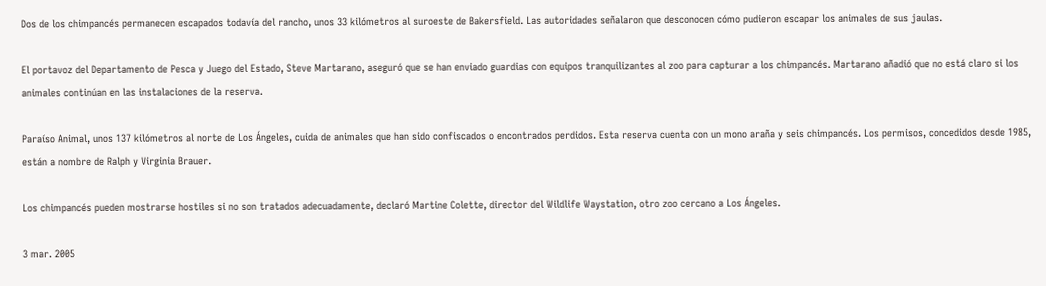Dos de los chimpancés permanecen escapados todavía del rancho, unos 33 kilómetros al suroeste de Bakersfield. Las autoridades señalaron que desconocen cómo pudieron escapar los animales de sus jaulas.

El portavoz del Departamento de Pesca y Juego del Estado, Steve Martarano, aseguró que se han enviado guardias con equipos tranquilizantes al zoo para capturar a los chimpancés. Martarano añadió que no está claro si los animales continúan en las instalaciones de la reserva.

Paraíso Animal, unos 137 kilómetros al norte de Los Ángeles, cuida de animales que han sido confiscados o encontrados perdidos. Esta reserva cuenta con un mono araña y seis chimpancés. Los permisos, concedidos desde 1985, están a nombre de Ralph y Virginia Brauer.

Los chimpancés pueden mostrarse hostiles si no son tratados adecuadamente, declaró Martine Colette, director del Wildlife Waystation, otro zoo cercano a Los Ángeles.

3 mar. 2005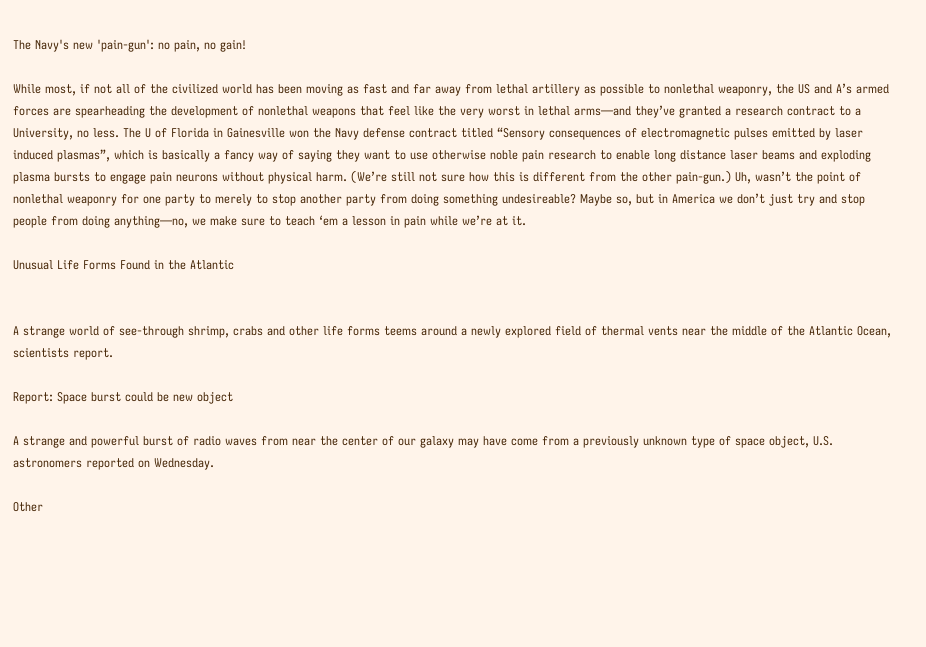The Navy's new 'pain-gun': no pain, no gain!

While most, if not all of the civilized world has been moving as fast and far away from lethal artillery as possible to nonlethal weaponry, the US and A’s armed forces are spearheading the development of nonlethal weapons that feel like the very worst in lethal arms—and they’ve granted a research contract to a University, no less. The U of Florida in Gainesville won the Navy defense contract titled “Sensory consequences of electromagnetic pulses emitted by laser induced plasmas”, which is basically a fancy way of saying they want to use otherwise noble pain research to enable long distance laser beams and exploding plasma bursts to engage pain neurons without physical harm. (We’re still not sure how this is different from the other pain-gun.) Uh, wasn’t the point of nonlethal weaponry for one party to merely to stop another party from doing something undesireable? Maybe so, but in America we don’t just try and stop people from doing anything—no, we make sure to teach ‘em a lesson in pain while we’re at it.

Unusual Life Forms Found in the Atlantic


A strange world of see-through shrimp, crabs and other life forms teems around a newly explored field of thermal vents near the middle of the Atlantic Ocean, scientists report.

Report: Space burst could be new object

A strange and powerful burst of radio waves from near the center of our galaxy may have come from a previously unknown type of space object, U.S. astronomers reported on Wednesday.

Other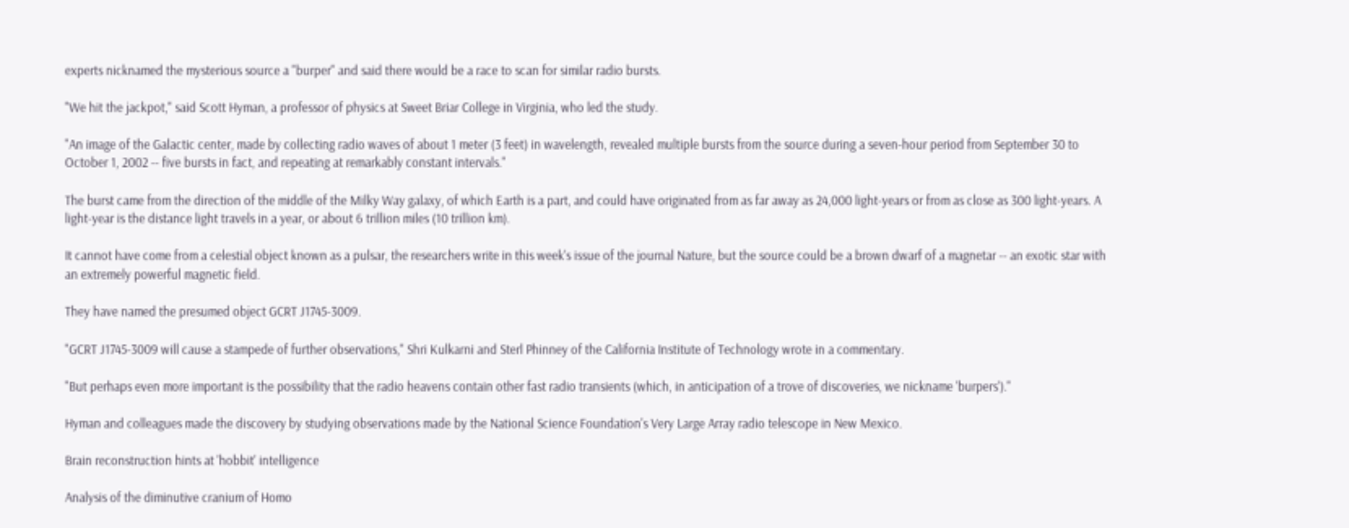experts nicknamed the mysterious source a "burper" and said there would be a race to scan for similar radio bursts.

"We hit the jackpot," said Scott Hyman, a professor of physics at Sweet Briar College in Virginia, who led the study.

"An image of the Galactic center, made by collecting radio waves of about 1 meter (3 feet) in wavelength, revealed multiple bursts from the source during a seven-hour period from September 30 to October 1, 2002 -- five bursts in fact, and repeating at remarkably constant intervals."

The burst came from the direction of the middle of the Milky Way galaxy, of which Earth is a part, and could have originated from as far away as 24,000 light-years or from as close as 300 light-years. A light-year is the distance light travels in a year, or about 6 trillion miles (10 trillion km).

It cannot have come from a celestial object known as a pulsar, the researchers write in this week's issue of the journal Nature, but the source could be a brown dwarf of a magnetar -- an exotic star with an extremely powerful magnetic field.

They have named the presumed object GCRT J1745-3009.

"GCRT J1745-3009 will cause a stampede of further observations," Shri Kulkarni and Sterl Phinney of the California Institute of Technology wrote in a commentary.

"But perhaps even more important is the possibility that the radio heavens contain other fast radio transients (which, in anticipation of a trove of discoveries, we nickname 'burpers')."

Hyman and colleagues made the discovery by studying observations made by the National Science Foundation's Very Large Array radio telescope in New Mexico.

Brain reconstruction hints at 'hobbit' intelligence

Analysis of the diminutive cranium of Homo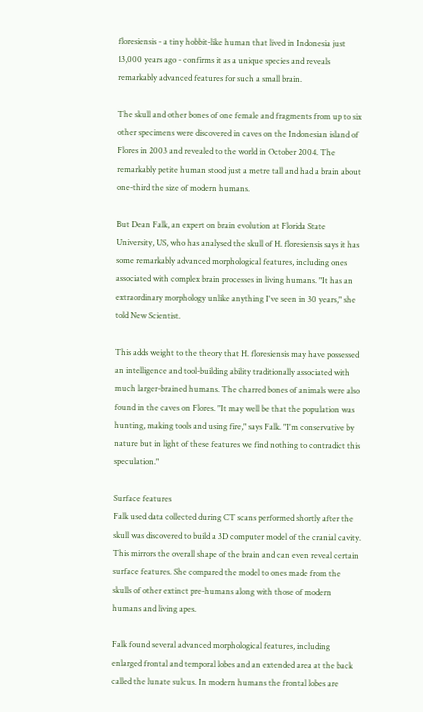floresiensis - a tiny hobbit-like human that lived in Indonesia just 13,000 years ago - confirms it as a unique species and reveals remarkably advanced features for such a small brain.

The skull and other bones of one female and fragments from up to six other specimens were discovered in caves on the Indonesian island of Flores in 2003 and revealed to the world in October 2004. The remarkably petite human stood just a metre tall and had a brain about one-third the size of modern humans.

But Dean Falk, an expert on brain evolution at Florida State University, US, who has analysed the skull of H. floresiensis says it has some remarkably advanced morphological features, including ones associated with complex brain processes in living humans. "It has an extraordinary morphology unlike anything I've seen in 30 years," she told New Scientist.

This adds weight to the theory that H. floresiensis may have possessed an intelligence and tool-building ability traditionally associated with much larger-brained humans. The charred bones of animals were also found in the caves on Flores. "It may well be that the population was hunting, making tools and using fire," says Falk. "I'm conservative by nature but in light of these features we find nothing to contradict this speculation."

Surface features
Falk used data collected during CT scans performed shortly after the skull was discovered to build a 3D computer model of the cranial cavity. This mirrors the overall shape of the brain and can even reveal certain surface features. She compared the model to ones made from the skulls of other extinct pre-humans along with those of modern humans and living apes.

Falk found several advanced morphological features, including enlarged frontal and temporal lobes and an extended area at the back called the lunate sulcus. In modern humans the frontal lobes are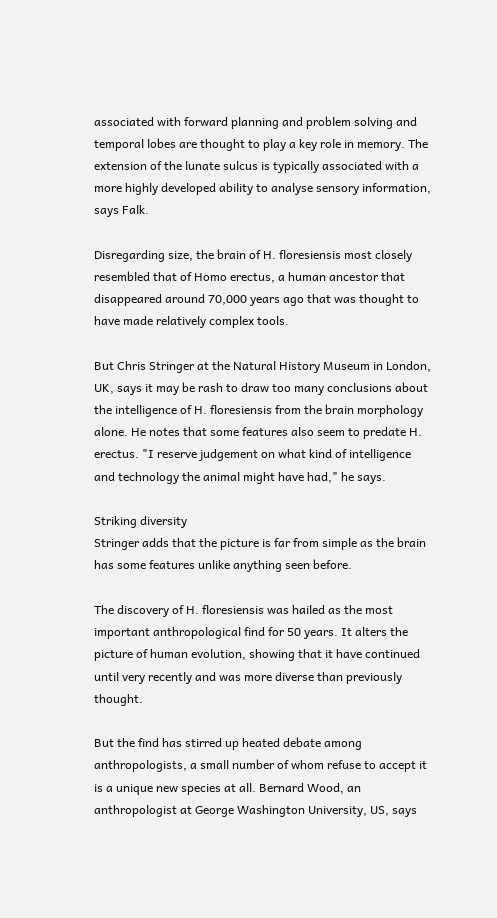associated with forward planning and problem solving and temporal lobes are thought to play a key role in memory. The extension of the lunate sulcus is typically associated with a more highly developed ability to analyse sensory information, says Falk.

Disregarding size, the brain of H. floresiensis most closely resembled that of Homo erectus, a human ancestor that disappeared around 70,000 years ago that was thought to have made relatively complex tools.

But Chris Stringer at the Natural History Museum in London, UK, says it may be rash to draw too many conclusions about the intelligence of H. floresiensis from the brain morphology alone. He notes that some features also seem to predate H. erectus. "I reserve judgement on what kind of intelligence and technology the animal might have had," he says.

Striking diversity
Stringer adds that the picture is far from simple as the brain has some features unlike anything seen before.

The discovery of H. floresiensis was hailed as the most important anthropological find for 50 years. It alters the picture of human evolution, showing that it have continued until very recently and was more diverse than previously thought.

But the find has stirred up heated debate among anthropologists, a small number of whom refuse to accept it is a unique new species at all. Bernard Wood, an anthropologist at George Washington University, US, says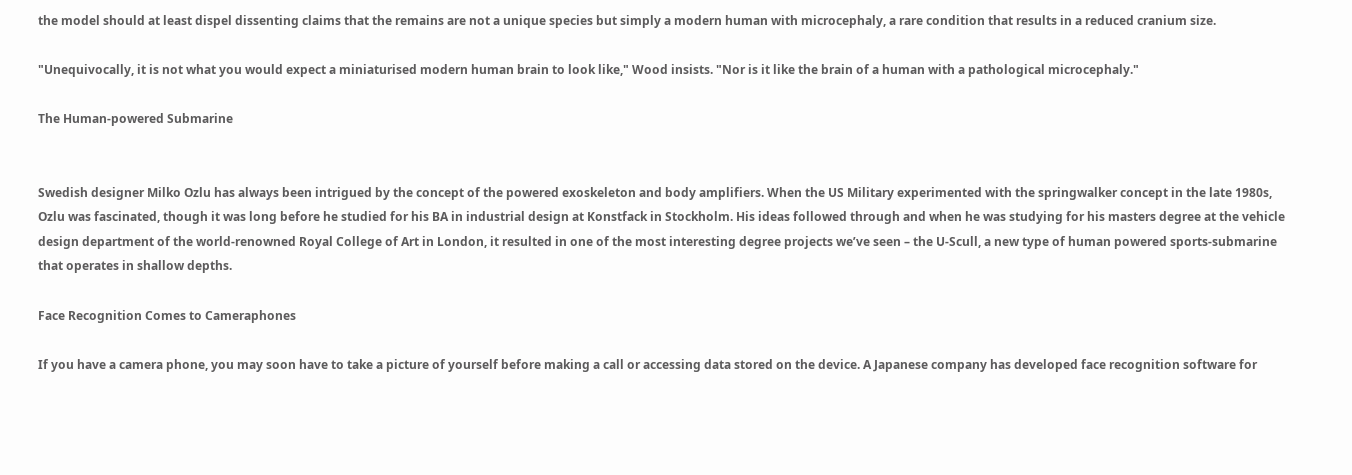the model should at least dispel dissenting claims that the remains are not a unique species but simply a modern human with microcephaly, a rare condition that results in a reduced cranium size.

"Unequivocally, it is not what you would expect a miniaturised modern human brain to look like," Wood insists. "Nor is it like the brain of a human with a pathological microcephaly."

The Human-powered Submarine


Swedish designer Milko Ozlu has always been intrigued by the concept of the powered exoskeleton and body amplifiers. When the US Military experimented with the springwalker concept in the late 1980s, Ozlu was fascinated, though it was long before he studied for his BA in industrial design at Konstfack in Stockholm. His ideas followed through and when he was studying for his masters degree at the vehicle design department of the world-renowned Royal College of Art in London, it resulted in one of the most interesting degree projects we’ve seen – the U-Scull, a new type of human powered sports-submarine that operates in shallow depths.

Face Recognition Comes to Cameraphones

If you have a camera phone, you may soon have to take a picture of yourself before making a call or accessing data stored on the device. A Japanese company has developed face recognition software for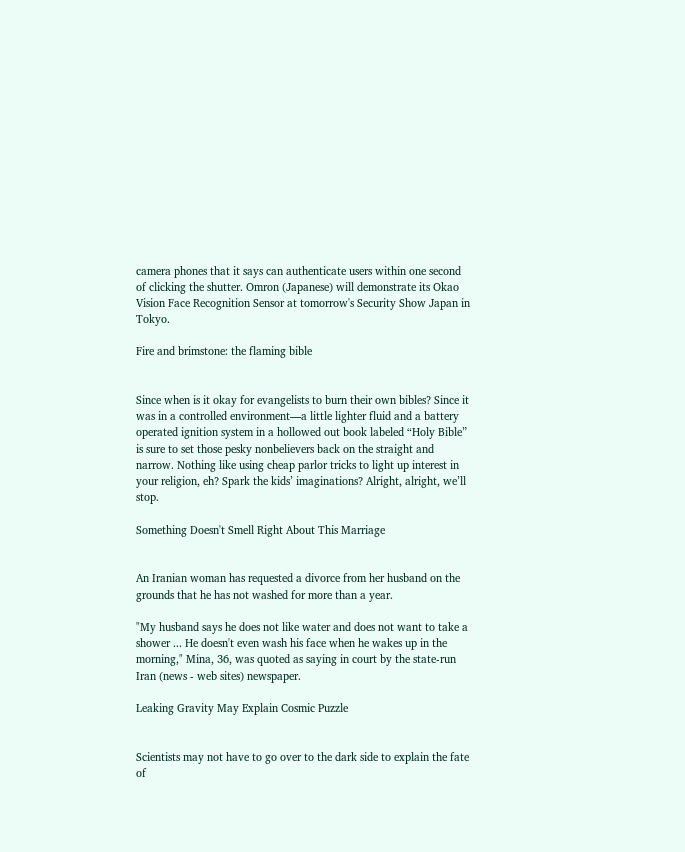camera phones that it says can authenticate users within one second of clicking the shutter. Omron (Japanese) will demonstrate its Okao Vision Face Recognition Sensor at tomorrow's Security Show Japan in Tokyo.

Fire and brimstone: the flaming bible


Since when is it okay for evangelists to burn their own bibles? Since it was in a controlled environment—a little lighter fluid and a battery operated ignition system in a hollowed out book labeled “Holy Bible” is sure to set those pesky nonbelievers back on the straight and narrow. Nothing like using cheap parlor tricks to light up interest in your religion, eh? Spark the kids’ imaginations? Alright, alright, we’ll stop.

Something Doesn't Smell Right About This Marriage


An Iranian woman has requested a divorce from her husband on the grounds that he has not washed for more than a year.

"My husband says he does not like water and does not want to take a shower ... He doesn't even wash his face when he wakes up in the morning," Mina, 36, was quoted as saying in court by the state-run Iran (news - web sites) newspaper.

Leaking Gravity May Explain Cosmic Puzzle


Scientists may not have to go over to the dark side to explain the fate of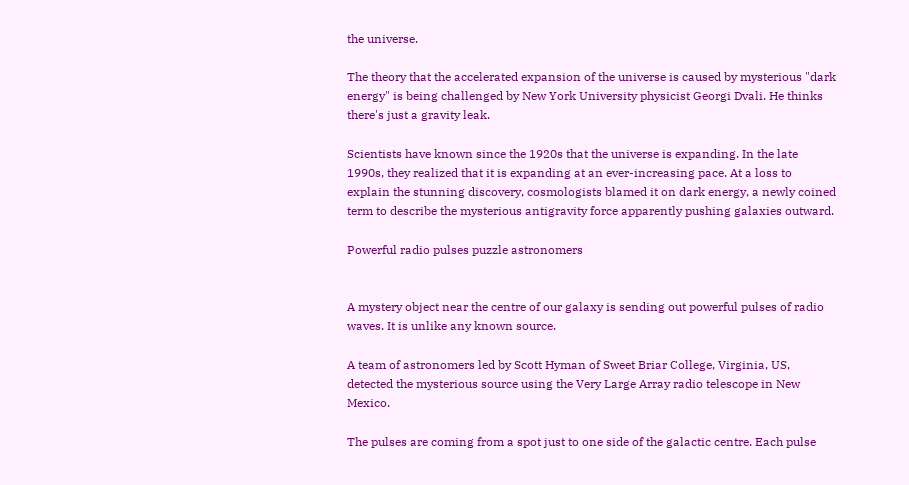the universe.

The theory that the accelerated expansion of the universe is caused by mysterious "dark energy" is being challenged by New York University physicist Georgi Dvali. He thinks there's just a gravity leak.

Scientists have known since the 1920s that the universe is expanding. In the late 1990s, they realized that it is expanding at an ever-increasing pace. At a loss to explain the stunning discovery, cosmologists blamed it on dark energy, a newly coined term to describe the mysterious antigravity force apparently pushing galaxies outward.

Powerful radio pulses puzzle astronomers


A mystery object near the centre of our galaxy is sending out powerful pulses of radio waves. It is unlike any known source.

A team of astronomers led by Scott Hyman of Sweet Briar College, Virginia, US, detected the mysterious source using the Very Large Array radio telescope in New Mexico.

The pulses are coming from a spot just to one side of the galactic centre. Each pulse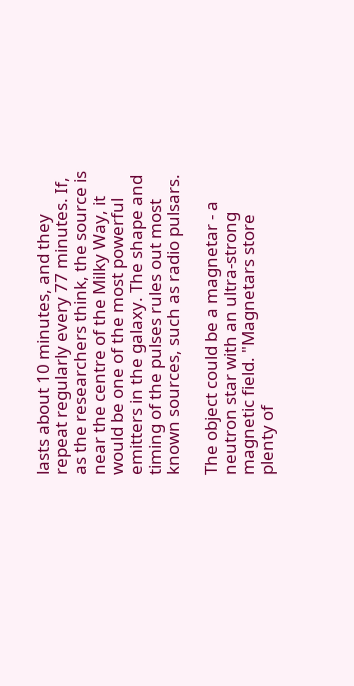lasts about 10 minutes, and they repeat regularly every 77 minutes. If, as the researchers think, the source is near the centre of the Milky Way, it would be one of the most powerful emitters in the galaxy. The shape and timing of the pulses rules out most known sources, such as radio pulsars.

The object could be a magnetar - a neutron star with an ultra-strong magnetic field. "Magnetars store plenty of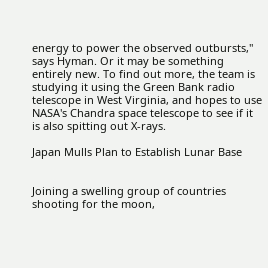energy to power the observed outbursts," says Hyman. Or it may be something entirely new. To find out more, the team is studying it using the Green Bank radio telescope in West Virginia, and hopes to use NASA's Chandra space telescope to see if it is also spitting out X-rays.

Japan Mulls Plan to Establish Lunar Base


Joining a swelling group of countries shooting for the moon,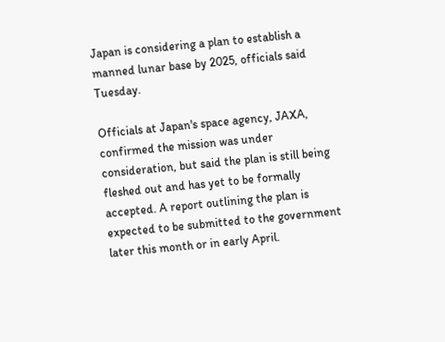Japan is considering a plan to establish a manned lunar base by 2025, officials said Tuesday.

Officials at Japan's space agency, JAXA, confirmed the mission was under consideration, but said the plan is still being fleshed out and has yet to be formally accepted. A report outlining the plan is expected to be submitted to the government later this month or in early April.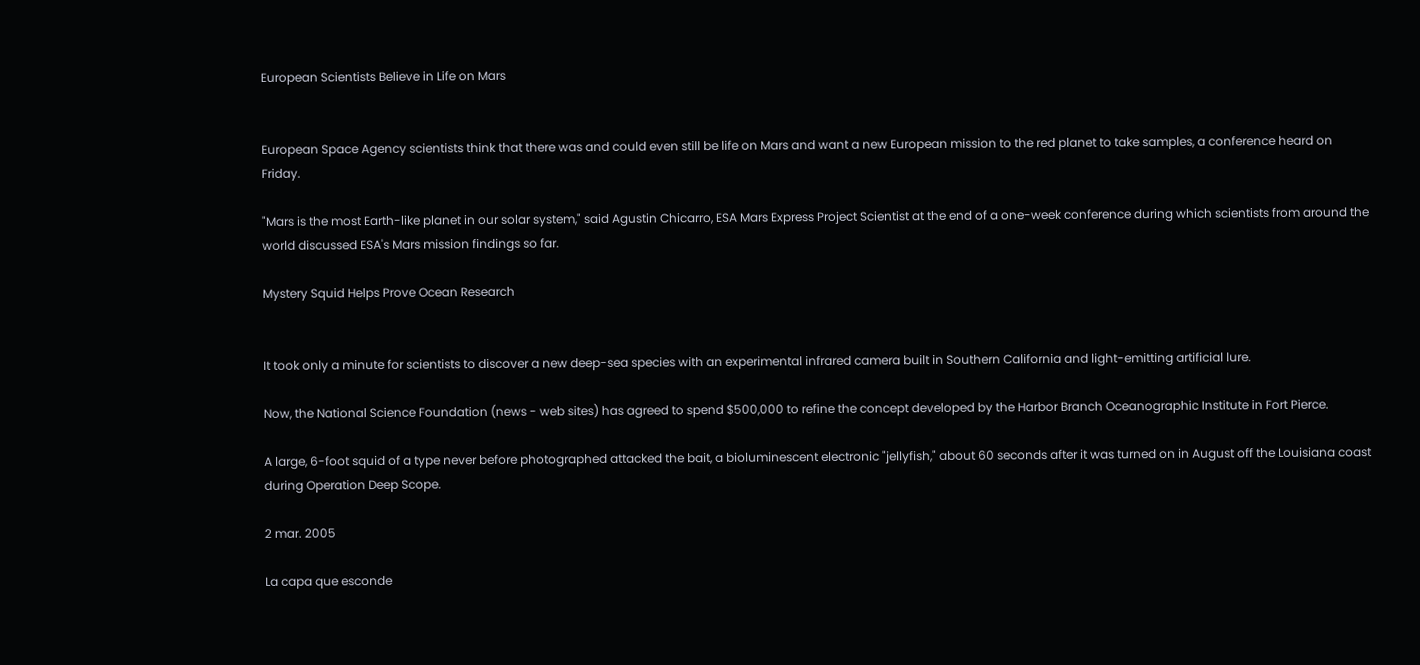European Scientists Believe in Life on Mars


European Space Agency scientists think that there was and could even still be life on Mars and want a new European mission to the red planet to take samples, a conference heard on Friday.

"Mars is the most Earth-like planet in our solar system," said Agustin Chicarro, ESA Mars Express Project Scientist at the end of a one-week conference during which scientists from around the world discussed ESA's Mars mission findings so far.

Mystery Squid Helps Prove Ocean Research


It took only a minute for scientists to discover a new deep-sea species with an experimental infrared camera built in Southern California and light-emitting artificial lure.

Now, the National Science Foundation (news - web sites) has agreed to spend $500,000 to refine the concept developed by the Harbor Branch Oceanographic Institute in Fort Pierce.

A large, 6-foot squid of a type never before photographed attacked the bait, a bioluminescent electronic "jellyfish," about 60 seconds after it was turned on in August off the Louisiana coast during Operation Deep Scope.

2 mar. 2005

La capa que esconde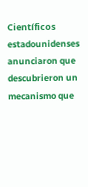Científicos estadounidenses anunciaron que descubrieron un mecanismo que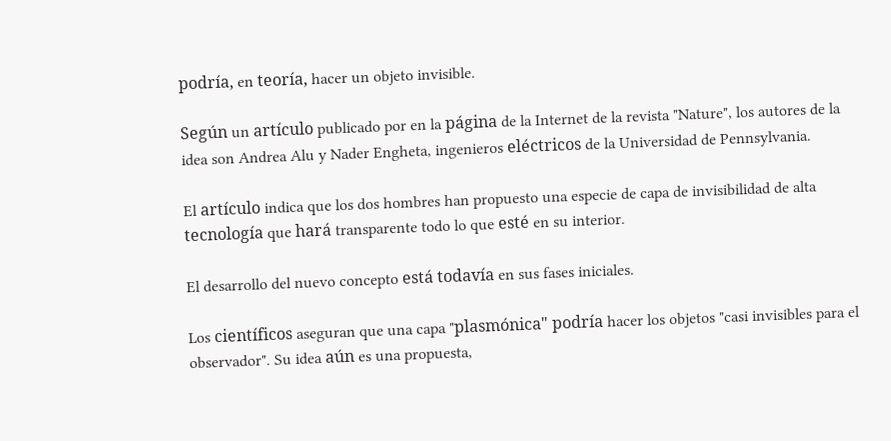podría, en teoría, hacer un objeto invisible.

Según un artículo publicado por en la página de la Internet de la revista "Nature", los autores de la idea son Andrea Alu y Nader Engheta, ingenieros eléctricos de la Universidad de Pennsylvania.

El artículo indica que los dos hombres han propuesto una especie de capa de invisibilidad de alta tecnología que hará transparente todo lo que esté en su interior.

El desarrollo del nuevo concepto está todavía en sus fases iniciales.

Los científicos aseguran que una capa "plasmónica" podría hacer los objetos "casi invisibles para el observador". Su idea aún es una propuesta,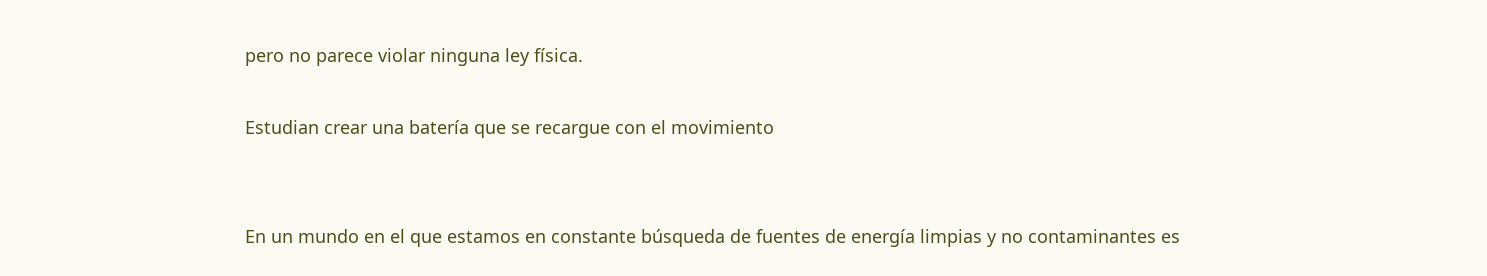pero no parece violar ninguna ley física.

Estudian crear una batería que se recargue con el movimiento


En un mundo en el que estamos en constante búsqueda de fuentes de energía limpias y no contaminantes es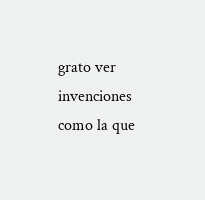grato ver invenciones como la que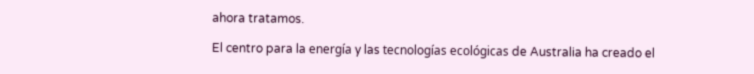ahora tratamos.

El centro para la energía y las tecnologías ecológicas de Australia ha creado el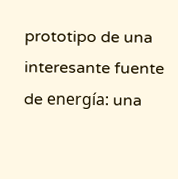prototipo de una interesante fuente de energía: una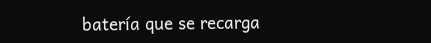batería que se recarga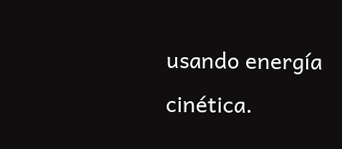usando energía cinética.